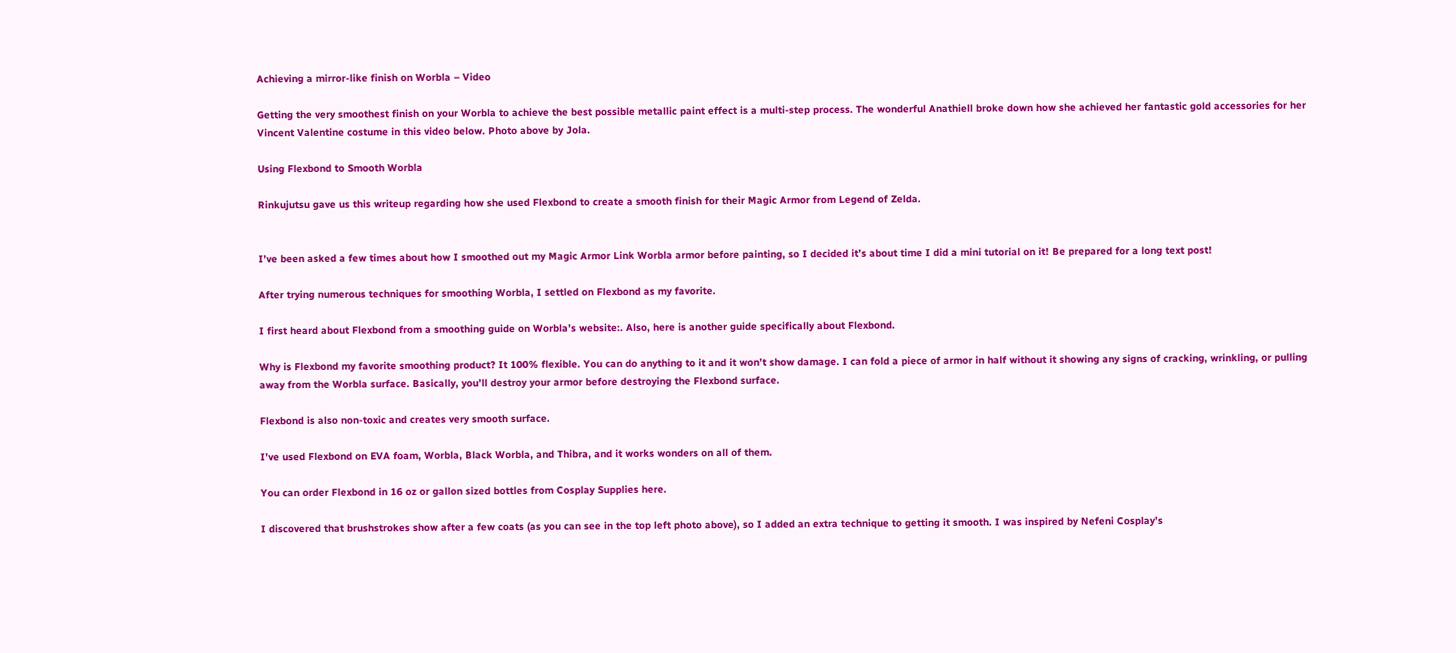Achieving a mirror-like finish on Worbla – Video

Getting the very smoothest finish on your Worbla to achieve the best possible metallic paint effect is a multi-step process. The wonderful Anathiell broke down how she achieved her fantastic gold accessories for her Vincent Valentine costume in this video below. Photo above by Jola.

Using Flexbond to Smooth Worbla

Rinkujutsu gave us this writeup regarding how she used Flexbond to create a smooth finish for their Magic Armor from Legend of Zelda.


I’ve been asked a few times about how I smoothed out my Magic Armor Link Worbla armor before painting, so I decided it’s about time I did a mini tutorial on it! Be prepared for a long text post!

After trying numerous techniques for smoothing Worbla, I settled on Flexbond as my favorite.

I first heard about Flexbond from a smoothing guide on Worbla’s website:. Also, here is another guide specifically about Flexbond.

Why is Flexbond my favorite smoothing product? It 100% flexible. You can do anything to it and it won’t show damage. I can fold a piece of armor in half without it showing any signs of cracking, wrinkling, or pulling away from the Worbla surface. Basically, you’ll destroy your armor before destroying the Flexbond surface.

Flexbond is also non-toxic and creates very smooth surface.

I’ve used Flexbond on EVA foam, Worbla, Black Worbla, and Thibra, and it works wonders on all of them.

You can order Flexbond in 16 oz or gallon sized bottles from Cosplay Supplies here.

I discovered that brushstrokes show after a few coats (as you can see in the top left photo above), so I added an extra technique to getting it smooth. I was inspired by Nefeni Cosplay’s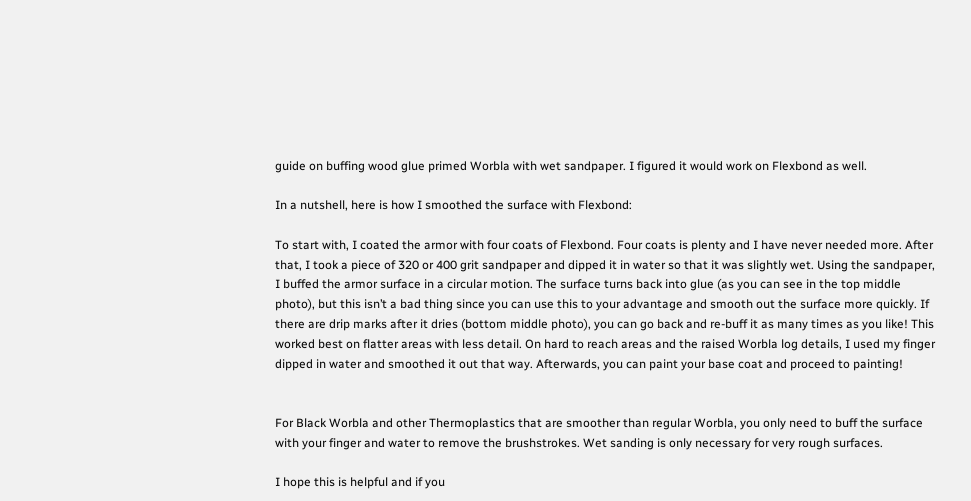guide on buffing wood glue primed Worbla with wet sandpaper. I figured it would work on Flexbond as well.

In a nutshell, here is how I smoothed the surface with Flexbond:

To start with, I coated the armor with four coats of Flexbond. Four coats is plenty and I have never needed more. After that, I took a piece of 320 or 400 grit sandpaper and dipped it in water so that it was slightly wet. Using the sandpaper, I buffed the armor surface in a circular motion. The surface turns back into glue (as you can see in the top middle photo), but this isn’t a bad thing since you can use this to your advantage and smooth out the surface more quickly. If there are drip marks after it dries (bottom middle photo), you can go back and re-buff it as many times as you like! This worked best on flatter areas with less detail. On hard to reach areas and the raised Worbla log details, I used my finger dipped in water and smoothed it out that way. Afterwards, you can paint your base coat and proceed to painting!


For Black Worbla and other Thermoplastics that are smoother than regular Worbla, you only need to buff the surface with your finger and water to remove the brushstrokes. Wet sanding is only necessary for very rough surfaces.

I hope this is helpful and if you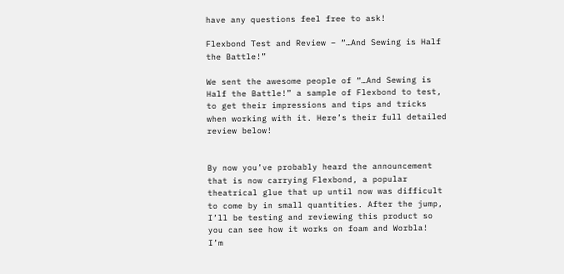have any questions feel free to ask!

Flexbond Test and Review – “…And Sewing is Half the Battle!”

We sent the awesome people of “…And Sewing is Half the Battle!” a sample of Flexbond to test, to get their impressions and tips and tricks when working with it. Here’s their full detailed review below!


By now you’ve probably heard the announcement that is now carrying Flexbond, a popular theatrical glue that up until now was difficult to come by in small quantities. After the jump, I’ll be testing and reviewing this product so you can see how it works on foam and Worbla!
I’m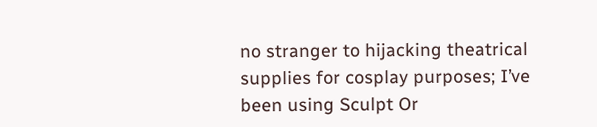no stranger to hijacking theatrical supplies for cosplay purposes; I’ve been using Sculpt Or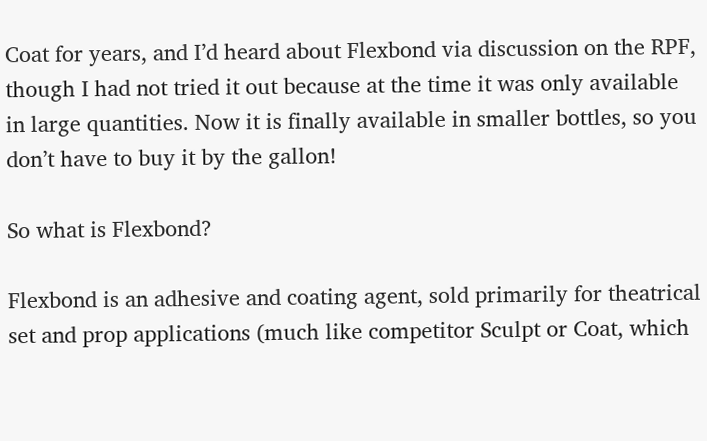Coat for years, and I’d heard about Flexbond via discussion on the RPF, though I had not tried it out because at the time it was only available in large quantities. Now it is finally available in smaller bottles, so you don’t have to buy it by the gallon!

So what is Flexbond?

Flexbond is an adhesive and coating agent, sold primarily for theatrical set and prop applications (much like competitor Sculpt or Coat, which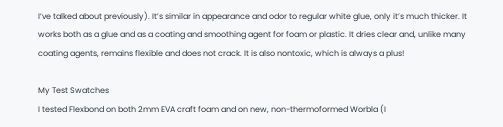I’ve talked about previously). It’s similar in appearance and odor to regular white glue, only it’s much thicker. It works both as a glue and as a coating and smoothing agent for foam or plastic. It dries clear and, unlike many coating agents, remains flexible and does not crack. It is also nontoxic, which is always a plus!

My Test Swatches
I tested Flexbond on both 2mm EVA craft foam and on new, non-thermoformed Worbla (I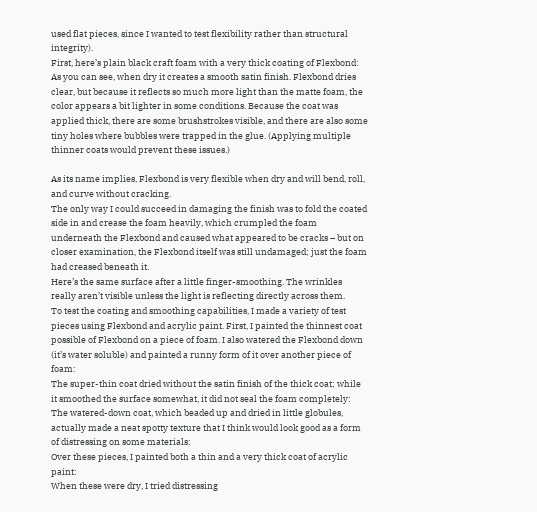used flat pieces, since I wanted to test flexibility rather than structural integrity).
First, here’s plain black craft foam with a very thick coating of Flexbond:
As you can see, when dry it creates a smooth satin finish. Flexbond dries clear, but because it reflects so much more light than the matte foam, the color appears a bit lighter in some conditions. Because the coat was applied thick, there are some brushstrokes visible, and there are also some tiny holes where bubbles were trapped in the glue. (Applying multiple thinner coats would prevent these issues.)

As its name implies, Flexbond is very flexible when dry and will bend, roll, and curve without cracking.
The only way I could succeed in damaging the finish was to fold the coated side in and crease the foam heavily, which crumpled the foam underneath the Flexbond and caused what appeared to be cracks – but on closer examination, the Flexbond itself was still undamaged; just the foam had creased beneath it.
Here’s the same surface after a little finger-smoothing. The wrinkles really aren’t visible unless the light is reflecting directly across them.
To test the coating and smoothing capabilities, I made a variety of test pieces using Flexbond and acrylic paint. First, I painted the thinnest coat possible of Flexbond on a piece of foam. I also watered the Flexbond down (it’s water soluble) and painted a runny form of it over another piece of foam:
The super-thin coat dried without the satin finish of the thick coat; while it smoothed the surface somewhat, it did not seal the foam completely:
The watered-down coat, which beaded up and dried in little globules, actually made a neat spotty texture that I think would look good as a form of distressing on some materials:
Over these pieces, I painted both a thin and a very thick coat of acrylic paint:
When these were dry, I tried distressing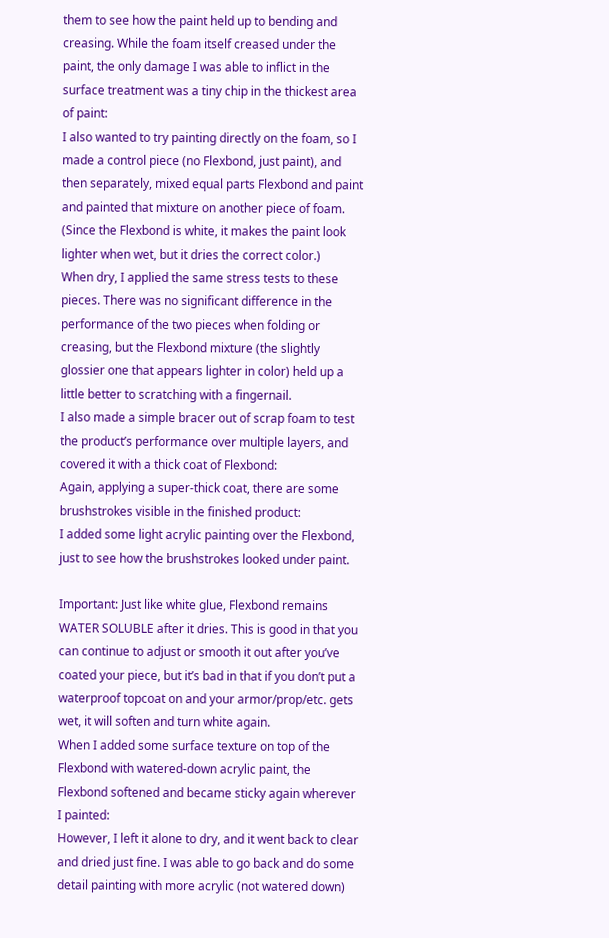them to see how the paint held up to bending and creasing. While the foam itself creased under the paint, the only damage I was able to inflict in the surface treatment was a tiny chip in the thickest area of paint:
I also wanted to try painting directly on the foam, so I made a control piece (no Flexbond, just paint), and then separately, mixed equal parts Flexbond and paint and painted that mixture on another piece of foam. (Since the Flexbond is white, it makes the paint look lighter when wet, but it dries the correct color.)
When dry, I applied the same stress tests to these pieces. There was no significant difference in the performance of the two pieces when folding or creasing, but the Flexbond mixture (the slightly glossier one that appears lighter in color) held up a little better to scratching with a fingernail.
I also made a simple bracer out of scrap foam to test the product’s performance over multiple layers, and covered it with a thick coat of Flexbond:
Again, applying a super-thick coat, there are some brushstrokes visible in the finished product:
I added some light acrylic painting over the Flexbond, just to see how the brushstrokes looked under paint.

Important: Just like white glue, Flexbond remains WATER SOLUBLE after it dries. This is good in that you can continue to adjust or smooth it out after you’ve coated your piece, but it’s bad in that if you don’t put a waterproof topcoat on and your armor/prop/etc. gets wet, it will soften and turn white again.
When I added some surface texture on top of the Flexbond with watered-down acrylic paint, the Flexbond softened and became sticky again wherever I painted:
However, I left it alone to dry, and it went back to clear and dried just fine. I was able to go back and do some detail painting with more acrylic (not watered down)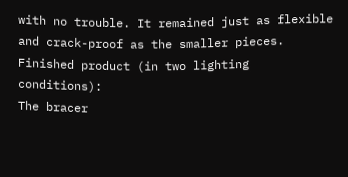with no trouble. It remained just as flexible and crack-proof as the smaller pieces.
Finished product (in two lighting conditions):
The bracer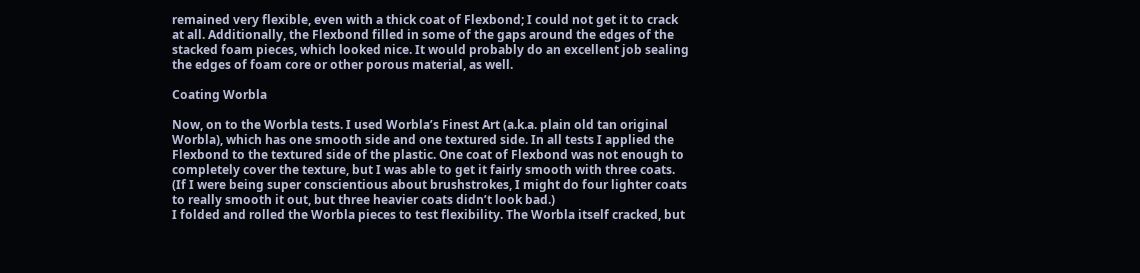remained very flexible, even with a thick coat of Flexbond; I could not get it to crack at all. Additionally, the Flexbond filled in some of the gaps around the edges of the stacked foam pieces, which looked nice. It would probably do an excellent job sealing the edges of foam core or other porous material, as well.

Coating Worbla

Now, on to the Worbla tests. I used Worbla’s Finest Art (a.k.a. plain old tan original Worbla), which has one smooth side and one textured side. In all tests I applied the Flexbond to the textured side of the plastic. One coat of Flexbond was not enough to completely cover the texture, but I was able to get it fairly smooth with three coats. (If I were being super conscientious about brushstrokes, I might do four lighter coats to really smooth it out, but three heavier coats didn’t look bad.)
I folded and rolled the Worbla pieces to test flexibility. The Worbla itself cracked, but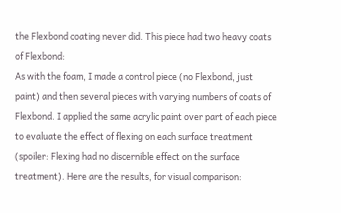the Flexbond coating never did. This piece had two heavy coats of Flexbond:
As with the foam, I made a control piece (no Flexbond, just paint) and then several pieces with varying numbers of coats of Flexbond. I applied the same acrylic paint over part of each piece to evaluate the effect of flexing on each surface treatment (spoiler: Flexing had no discernible effect on the surface treatment). Here are the results, for visual comparison: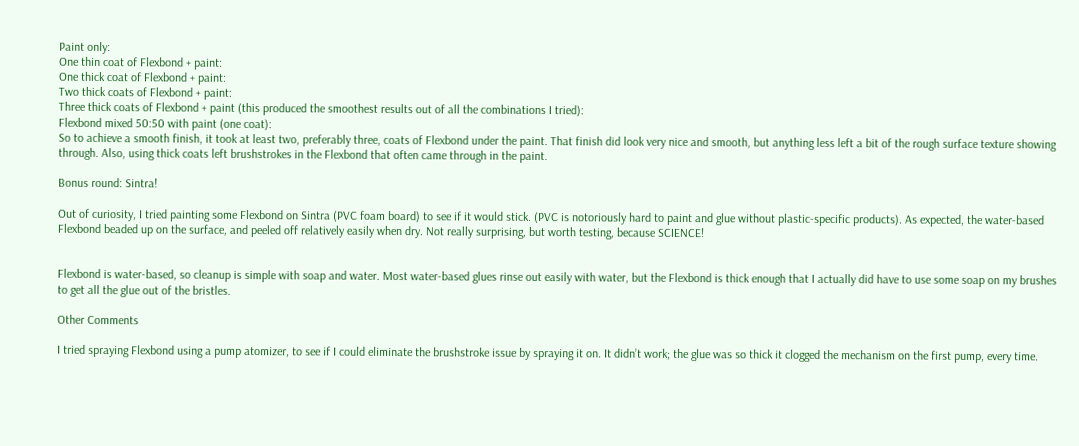Paint only:
One thin coat of Flexbond + paint:
One thick coat of Flexbond + paint:
Two thick coats of Flexbond + paint:
Three thick coats of Flexbond + paint (this produced the smoothest results out of all the combinations I tried):
Flexbond mixed 50:50 with paint (one coat):
So to achieve a smooth finish, it took at least two, preferably three, coats of Flexbond under the paint. That finish did look very nice and smooth, but anything less left a bit of the rough surface texture showing through. Also, using thick coats left brushstrokes in the Flexbond that often came through in the paint.

Bonus round: Sintra!

Out of curiosity, I tried painting some Flexbond on Sintra (PVC foam board) to see if it would stick. (PVC is notoriously hard to paint and glue without plastic-specific products). As expected, the water-based Flexbond beaded up on the surface, and peeled off relatively easily when dry. Not really surprising, but worth testing, because SCIENCE!


Flexbond is water-based, so cleanup is simple with soap and water. Most water-based glues rinse out easily with water, but the Flexbond is thick enough that I actually did have to use some soap on my brushes to get all the glue out of the bristles.

Other Comments

I tried spraying Flexbond using a pump atomizer, to see if I could eliminate the brushstroke issue by spraying it on. It didn’t work; the glue was so thick it clogged the mechanism on the first pump, every time.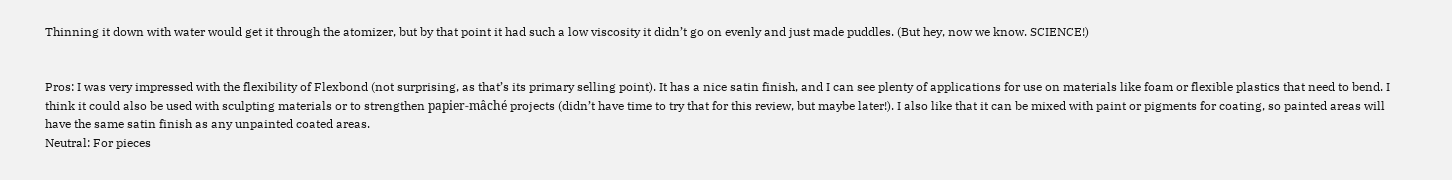Thinning it down with water would get it through the atomizer, but by that point it had such a low viscosity it didn’t go on evenly and just made puddles. (But hey, now we know. SCIENCE!)


Pros: I was very impressed with the flexibility of Flexbond (not surprising, as that’s its primary selling point). It has a nice satin finish, and I can see plenty of applications for use on materials like foam or flexible plastics that need to bend. I think it could also be used with sculpting materials or to strengthen papier-mâché projects (didn’t have time to try that for this review, but maybe later!). I also like that it can be mixed with paint or pigments for coating, so painted areas will have the same satin finish as any unpainted coated areas.
Neutral: For pieces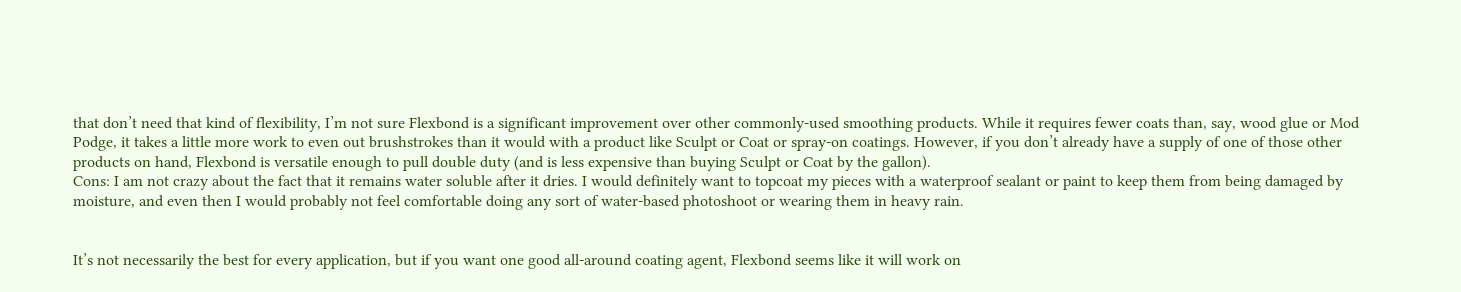that don’t need that kind of flexibility, I’m not sure Flexbond is a significant improvement over other commonly-used smoothing products. While it requires fewer coats than, say, wood glue or Mod Podge, it takes a little more work to even out brushstrokes than it would with a product like Sculpt or Coat or spray-on coatings. However, if you don’t already have a supply of one of those other products on hand, Flexbond is versatile enough to pull double duty (and is less expensive than buying Sculpt or Coat by the gallon).
Cons: I am not crazy about the fact that it remains water soluble after it dries. I would definitely want to topcoat my pieces with a waterproof sealant or paint to keep them from being damaged by moisture, and even then I would probably not feel comfortable doing any sort of water-based photoshoot or wearing them in heavy rain.


It’s not necessarily the best for every application, but if you want one good all-around coating agent, Flexbond seems like it will work on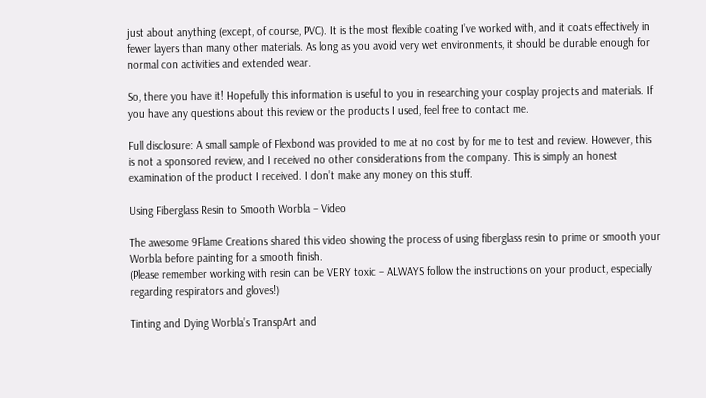just about anything (except, of course, PVC). It is the most flexible coating I’ve worked with, and it coats effectively in fewer layers than many other materials. As long as you avoid very wet environments, it should be durable enough for normal con activities and extended wear.

So, there you have it! Hopefully this information is useful to you in researching your cosplay projects and materials. If you have any questions about this review or the products I used, feel free to contact me.

Full disclosure: A small sample of Flexbond was provided to me at no cost by for me to test and review. However, this is not a sponsored review, and I received no other considerations from the company. This is simply an honest examination of the product I received. I don’t make any money on this stuff.

Using Fiberglass Resin to Smooth Worbla – Video

The awesome 9Flame Creations shared this video showing the process of using fiberglass resin to prime or smooth your Worbla before painting for a smooth finish.
(Please remember working with resin can be VERY toxic – ALWAYS follow the instructions on your product, especially regarding respirators and gloves!)

Tinting and Dying Worbla’s TranspArt and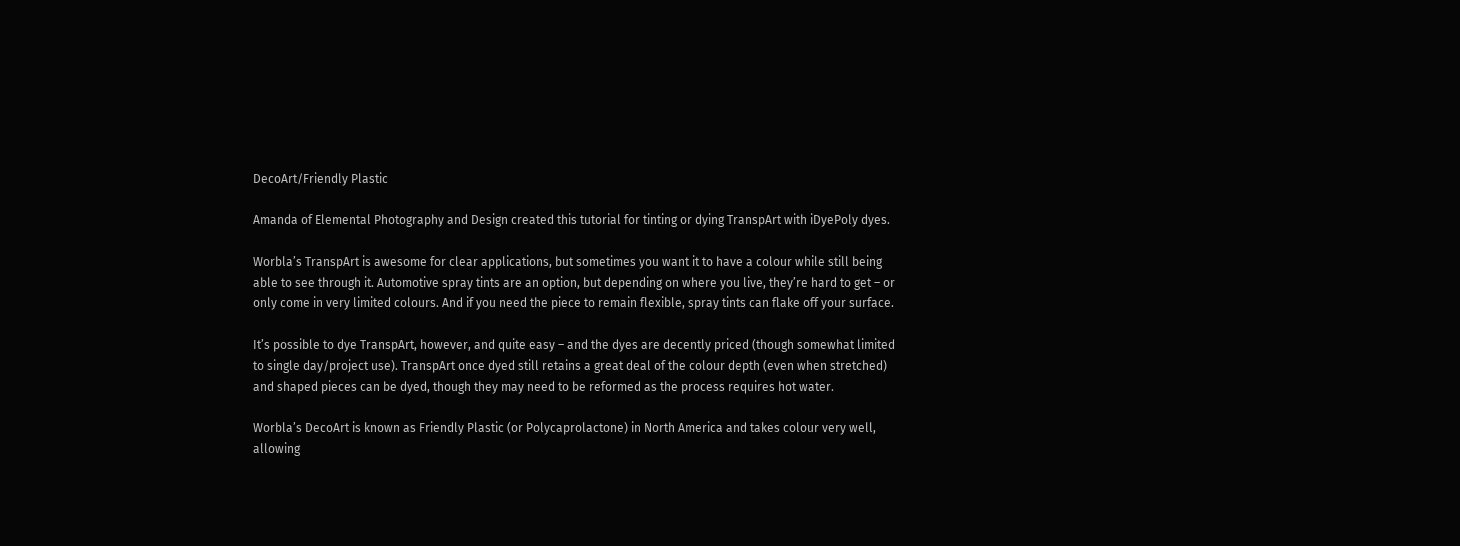DecoArt/Friendly Plastic

Amanda of Elemental Photography and Design created this tutorial for tinting or dying TranspArt with iDyePoly dyes.

Worbla’s TranspArt is awesome for clear applications, but sometimes you want it to have a colour while still being able to see through it. Automotive spray tints are an option, but depending on where you live, they’re hard to get – or only come in very limited colours. And if you need the piece to remain flexible, spray tints can flake off your surface.

It’s possible to dye TranspArt, however, and quite easy – and the dyes are decently priced (though somewhat limited to single day/project use). TranspArt once dyed still retains a great deal of the colour depth (even when stretched) and shaped pieces can be dyed, though they may need to be reformed as the process requires hot water.

Worbla’s DecoArt is known as Friendly Plastic (or Polycaprolactone) in North America and takes colour very well, allowing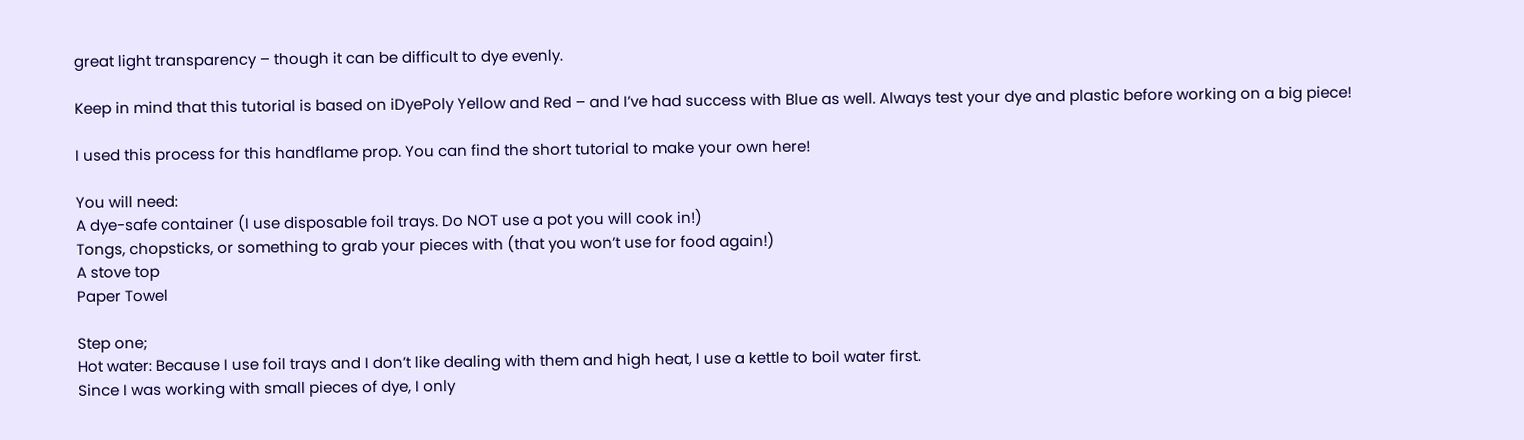great light transparency – though it can be difficult to dye evenly.

Keep in mind that this tutorial is based on iDyePoly Yellow and Red – and I’ve had success with Blue as well. Always test your dye and plastic before working on a big piece!

I used this process for this handflame prop. You can find the short tutorial to make your own here!

You will need:
A dye-safe container (I use disposable foil trays. Do NOT use a pot you will cook in!)
Tongs, chopsticks, or something to grab your pieces with (that you won’t use for food again!)
A stove top
Paper Towel

Step one;
Hot water: Because I use foil trays and I don’t like dealing with them and high heat, I use a kettle to boil water first.
Since I was working with small pieces of dye, I only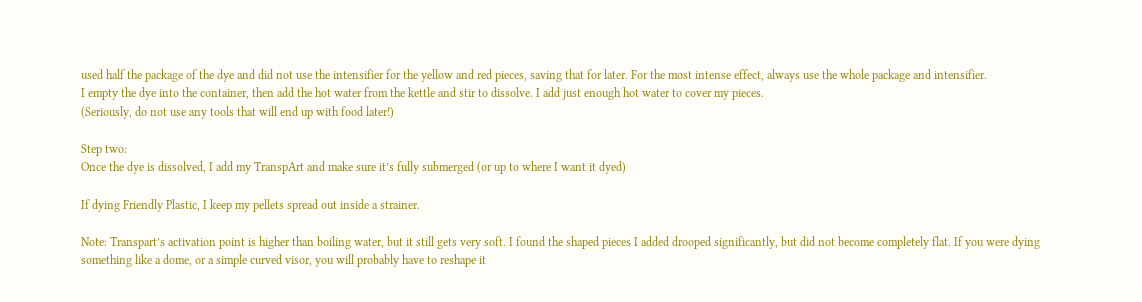used half the package of the dye and did not use the intensifier for the yellow and red pieces, saving that for later. For the most intense effect, always use the whole package and intensifier.
I empty the dye into the container, then add the hot water from the kettle and stir to dissolve. I add just enough hot water to cover my pieces.
(Seriously, do not use any tools that will end up with food later!)

Step two:
Once the dye is dissolved, I add my TranspArt and make sure it’s fully submerged (or up to where I want it dyed)

If dying Friendly Plastic, I keep my pellets spread out inside a strainer.

Note: Transpart’s activation point is higher than boiling water, but it still gets very soft. I found the shaped pieces I added drooped significantly, but did not become completely flat. If you were dying something like a dome, or a simple curved visor, you will probably have to reshape it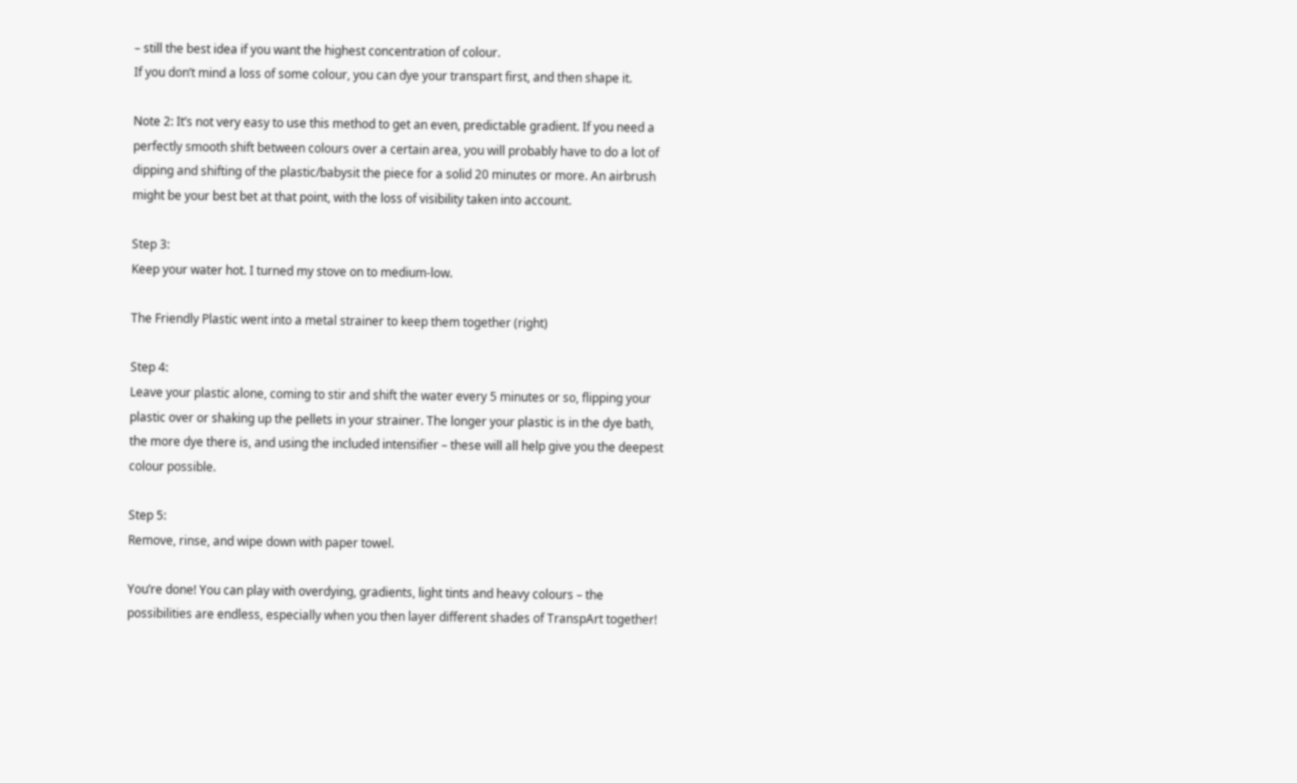– still the best idea if you want the highest concentration of colour.
If you don’t mind a loss of some colour, you can dye your transpart first, and then shape it.

Note 2: It’s not very easy to use this method to get an even, predictable gradient. If you need a perfectly smooth shift between colours over a certain area, you will probably have to do a lot of dipping and shifting of the plastic/babysit the piece for a solid 20 minutes or more. An airbrush might be your best bet at that point, with the loss of visibility taken into account.

Step 3:
Keep your water hot. I turned my stove on to medium-low.

The Friendly Plastic went into a metal strainer to keep them together (right)

Step 4:
Leave your plastic alone, coming to stir and shift the water every 5 minutes or so, flipping your plastic over or shaking up the pellets in your strainer. The longer your plastic is in the dye bath, the more dye there is, and using the included intensifier – these will all help give you the deepest colour possible.

Step 5:
Remove, rinse, and wipe down with paper towel.

You’re done! You can play with overdying, gradients, light tints and heavy colours – the possibilities are endless, especially when you then layer different shades of TranspArt together!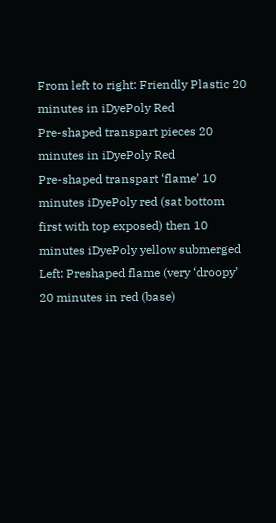From left to right: Friendly Plastic 20 minutes in iDyePoly Red
Pre-shaped transpart pieces 20 minutes in iDyePoly Red
Pre-shaped transpart ‘flame’ 10 minutes iDyePoly red (sat bottom first with top exposed) then 10 minutes iDyePoly yellow submerged
Left: Preshaped flame (very ‘droopy’ 20 minutes in red (base)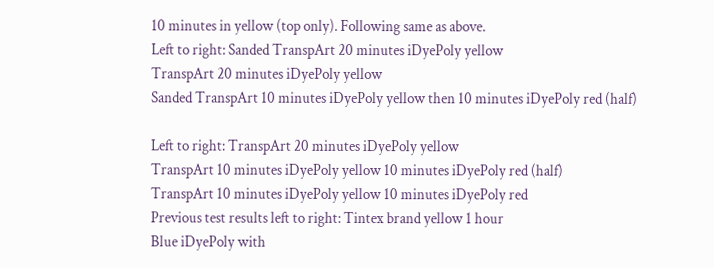10 minutes in yellow (top only). Following same as above.
Left to right: Sanded TranspArt 20 minutes iDyePoly yellow
TranspArt 20 minutes iDyePoly yellow
Sanded TranspArt 10 minutes iDyePoly yellow then 10 minutes iDyePoly red (half)

Left to right: TranspArt 20 minutes iDyePoly yellow
TranspArt 10 minutes iDyePoly yellow 10 minutes iDyePoly red (half)
TranspArt 10 minutes iDyePoly yellow 10 minutes iDyePoly red
Previous test results left to right: Tintex brand yellow 1 hour
Blue iDyePoly with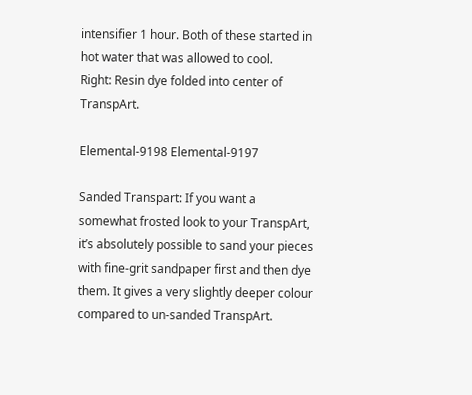intensifier 1 hour. Both of these started in hot water that was allowed to cool.
Right: Resin dye folded into center of TranspArt.

Elemental-9198 Elemental-9197

Sanded Transpart: If you want a somewhat frosted look to your TranspArt, it’s absolutely possible to sand your pieces with fine-grit sandpaper first and then dye them. It gives a very slightly deeper colour compared to un-sanded TranspArt.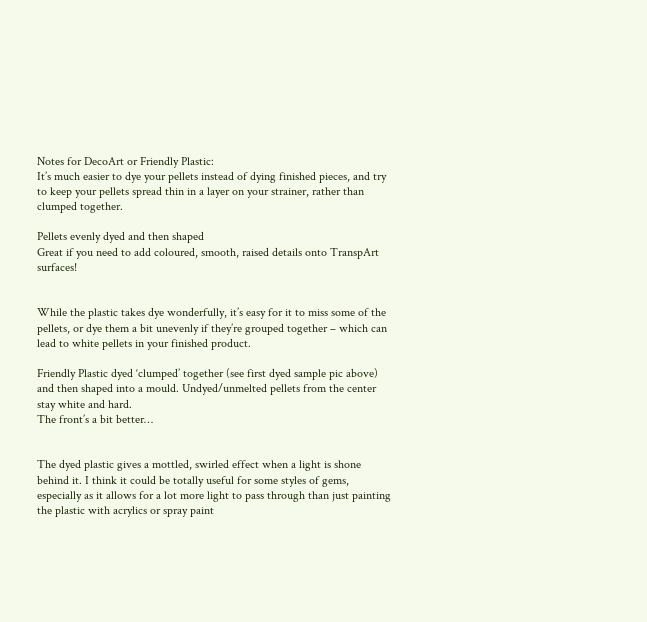Notes for DecoArt or Friendly Plastic:
It’s much easier to dye your pellets instead of dying finished pieces, and try to keep your pellets spread thin in a layer on your strainer, rather than clumped together.

Pellets evenly dyed and then shaped
Great if you need to add coloured, smooth, raised details onto TranspArt surfaces!


While the plastic takes dye wonderfully, it’s easy for it to miss some of the pellets, or dye them a bit unevenly if they’re grouped together – which can lead to white pellets in your finished product.

Friendly Plastic dyed ‘clumped’ together (see first dyed sample pic above) and then shaped into a mould. Undyed/unmelted pellets from the center stay white and hard.
The front’s a bit better…


The dyed plastic gives a mottled, swirled effect when a light is shone behind it. I think it could be totally useful for some styles of gems, especially as it allows for a lot more light to pass through than just painting the plastic with acrylics or spray paint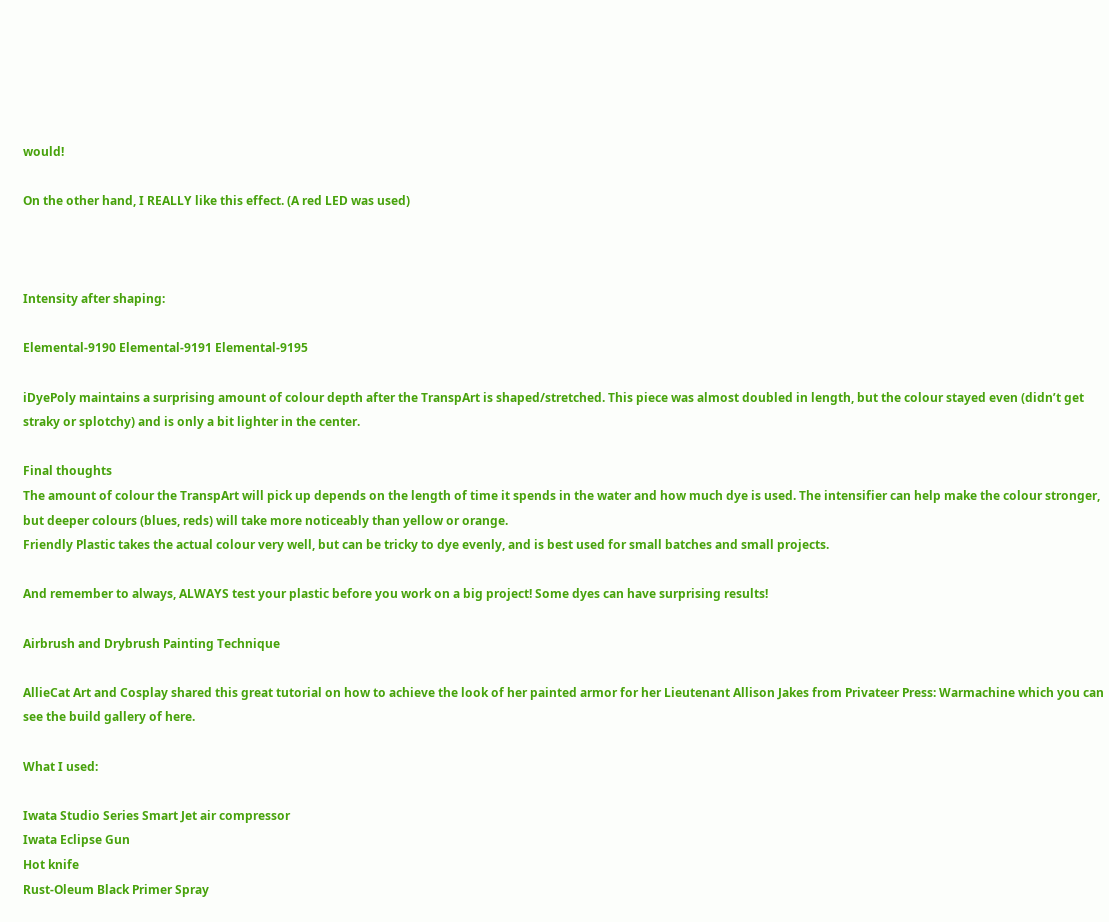would!

On the other hand, I REALLY like this effect. (A red LED was used)



Intensity after shaping:

Elemental-9190 Elemental-9191 Elemental-9195

iDyePoly maintains a surprising amount of colour depth after the TranspArt is shaped/stretched. This piece was almost doubled in length, but the colour stayed even (didn’t get straky or splotchy) and is only a bit lighter in the center.

Final thoughts
The amount of colour the TranspArt will pick up depends on the length of time it spends in the water and how much dye is used. The intensifier can help make the colour stronger, but deeper colours (blues, reds) will take more noticeably than yellow or orange.
Friendly Plastic takes the actual colour very well, but can be tricky to dye evenly, and is best used for small batches and small projects.

And remember to always, ALWAYS test your plastic before you work on a big project! Some dyes can have surprising results!

Airbrush and Drybrush Painting Technique

AllieCat Art and Cosplay shared this great tutorial on how to achieve the look of her painted armor for her Lieutenant Allison Jakes from Privateer Press: Warmachine which you can see the build gallery of here.

What I used:

Iwata Studio Series Smart Jet air compressor
Iwata Eclipse Gun
Hot knife
Rust-Oleum Black Primer Spray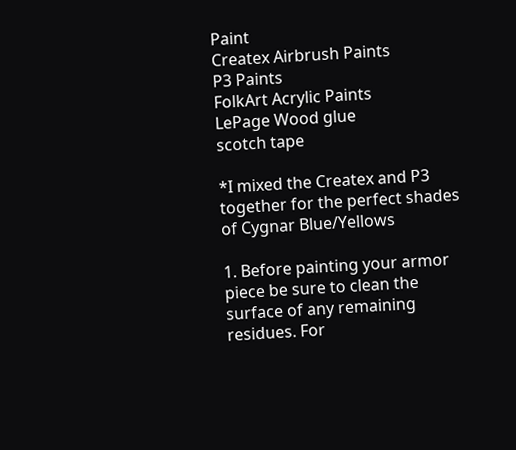Paint
Createx Airbrush Paints
P3 Paints
FolkArt Acrylic Paints
LePage Wood glue
scotch tape

*I mixed the Createx and P3 together for the perfect shades of Cygnar Blue/Yellows

1. Before painting your armor piece be sure to clean the surface of any remaining residues. For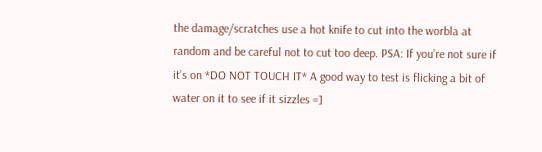the damage/scratches use a hot knife to cut into the worbla at random and be careful not to cut too deep. PSA: If you’re not sure if it’s on *DO NOT TOUCH IT* A good way to test is flicking a bit of water on it to see if it sizzles =]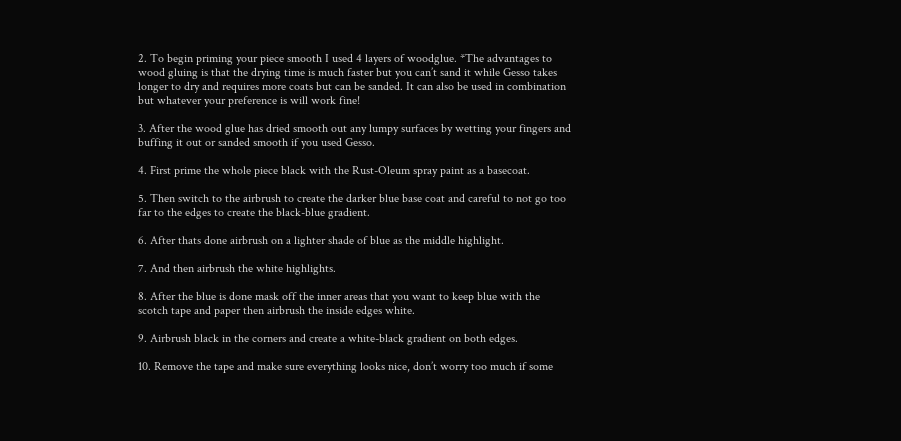2. To begin priming your piece smooth I used 4 layers of woodglue. *The advantages to wood gluing is that the drying time is much faster but you can’t sand it while Gesso takes longer to dry and requires more coats but can be sanded. It can also be used in combination but whatever your preference is will work fine!

3. After the wood glue has dried smooth out any lumpy surfaces by wetting your fingers and buffing it out or sanded smooth if you used Gesso.

4. First prime the whole piece black with the Rust-Oleum spray paint as a basecoat.

5. Then switch to the airbrush to create the darker blue base coat and careful to not go too far to the edges to create the black-blue gradient.

6. After thats done airbrush on a lighter shade of blue as the middle highlight.

7. And then airbrush the white highlights.

8. After the blue is done mask off the inner areas that you want to keep blue with the scotch tape and paper then airbrush the inside edges white.

9. Airbrush black in the corners and create a white-black gradient on both edges.

10. Remove the tape and make sure everything looks nice, don’t worry too much if some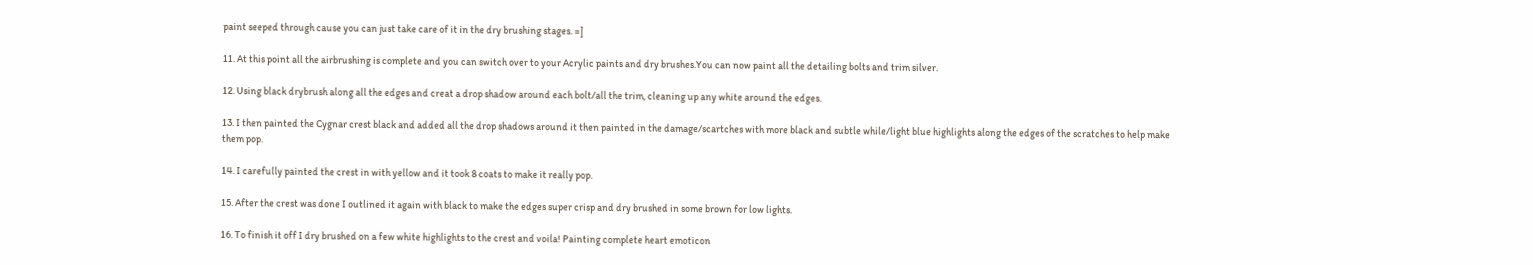paint seeped through cause you can just take care of it in the dry brushing stages. =]

11. At this point all the airbrushing is complete and you can switch over to your Acrylic paints and dry brushes.You can now paint all the detailing bolts and trim silver.

12. Using black drybrush along all the edges and creat a drop shadow around each bolt/all the trim, cleaning up any white around the edges.

13. I then painted the Cygnar crest black and added all the drop shadows around it then painted in the damage/scartches with more black and subtle while/light blue highlights along the edges of the scratches to help make them pop.

14. I carefully painted the crest in with yellow and it took 8 coats to make it really pop.

15. After the crest was done I outlined it again with black to make the edges super crisp and dry brushed in some brown for low lights.

16. To finish it off I dry brushed on a few white highlights to the crest and voila! Painting complete heart emoticon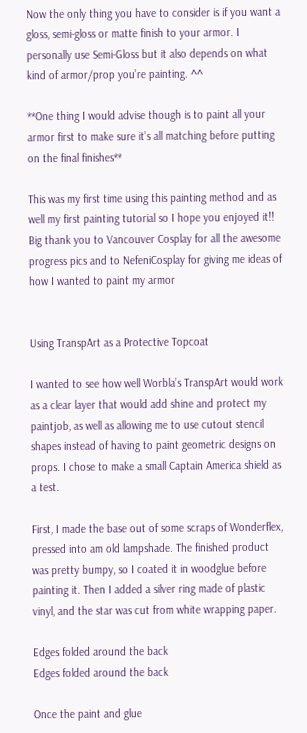Now the only thing you have to consider is if you want a gloss, semi-gloss or matte finish to your armor. I personally use Semi-Gloss but it also depends on what kind of armor/prop you’re painting. ^^

**One thing I would advise though is to paint all your armor first to make sure it’s all matching before putting on the final finishes**

This was my first time using this painting method and as well my first painting tutorial so I hope you enjoyed it!! Big thank you to Vancouver Cosplay for all the awesome progress pics and to NefeniCosplay for giving me ideas of how I wanted to paint my armor


Using TranspArt as a Protective Topcoat

I wanted to see how well Worbla’s TranspArt would work as a clear layer that would add shine and protect my paintjob, as well as allowing me to use cutout stencil shapes instead of having to paint geometric designs on props. I chose to make a small Captain America shield as a test.

First, I made the base out of some scraps of Wonderflex, pressed into am old lampshade. The finished product was pretty bumpy, so I coated it in woodglue before painting it. Then I added a silver ring made of plastic vinyl, and the star was cut from white wrapping paper.

Edges folded around the back
Edges folded around the back

Once the paint and glue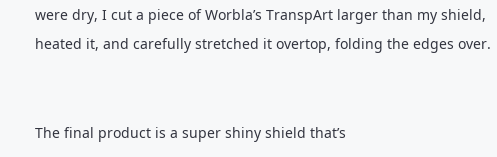were dry, I cut a piece of Worbla’s TranspArt larger than my shield, heated it, and carefully stretched it overtop, folding the edges over.


The final product is a super shiny shield that’s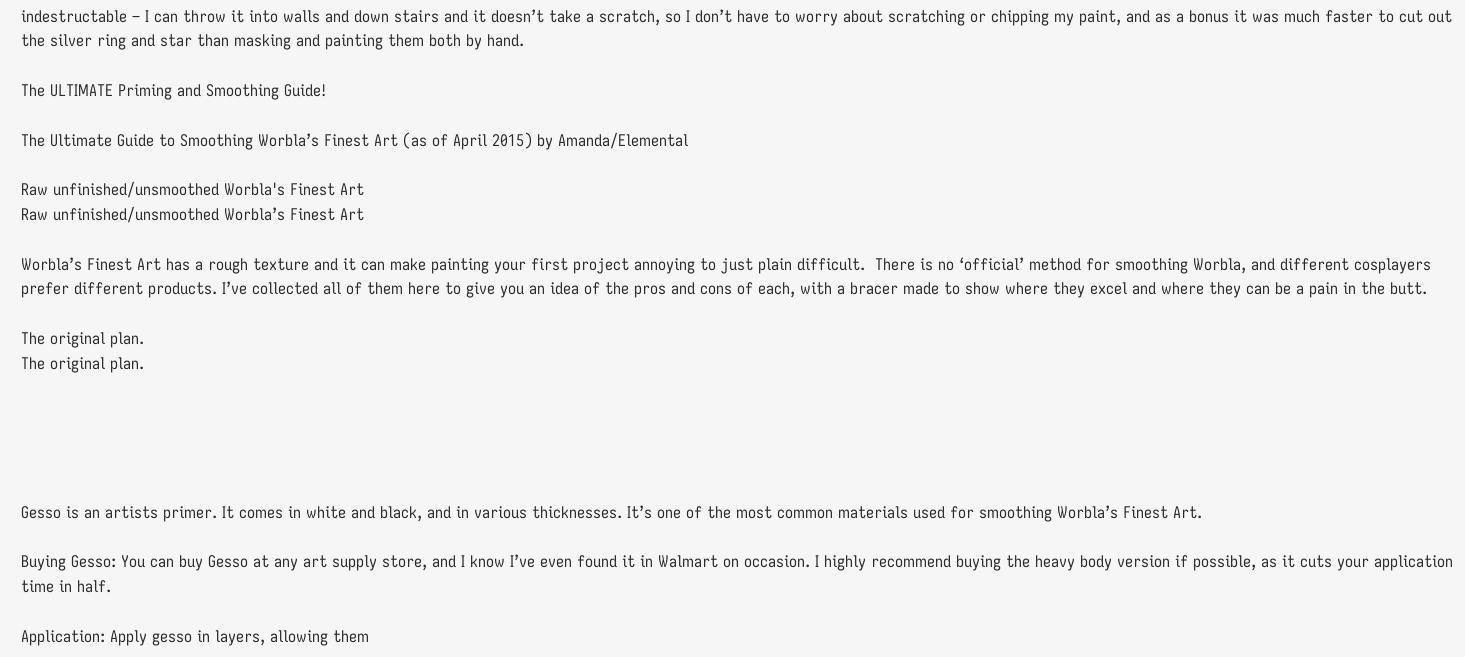indestructable – I can throw it into walls and down stairs and it doesn’t take a scratch, so I don’t have to worry about scratching or chipping my paint, and as a bonus it was much faster to cut out the silver ring and star than masking and painting them both by hand.

The ULTIMATE Priming and Smoothing Guide!

The Ultimate Guide to Smoothing Worbla’s Finest Art (as of April 2015) by Amanda/Elemental

Raw unfinished/unsmoothed Worbla's Finest Art
Raw unfinished/unsmoothed Worbla’s Finest Art

Worbla’s Finest Art has a rough texture and it can make painting your first project annoying to just plain difficult.  There is no ‘official’ method for smoothing Worbla, and different cosplayers prefer different products. I’ve collected all of them here to give you an idea of the pros and cons of each, with a bracer made to show where they excel and where they can be a pain in the butt.

The original plan.
The original plan.





Gesso is an artists primer. It comes in white and black, and in various thicknesses. It’s one of the most common materials used for smoothing Worbla’s Finest Art.

Buying Gesso: You can buy Gesso at any art supply store, and I know I’ve even found it in Walmart on occasion. I highly recommend buying the heavy body version if possible, as it cuts your application  time in half.

Application: Apply gesso in layers, allowing them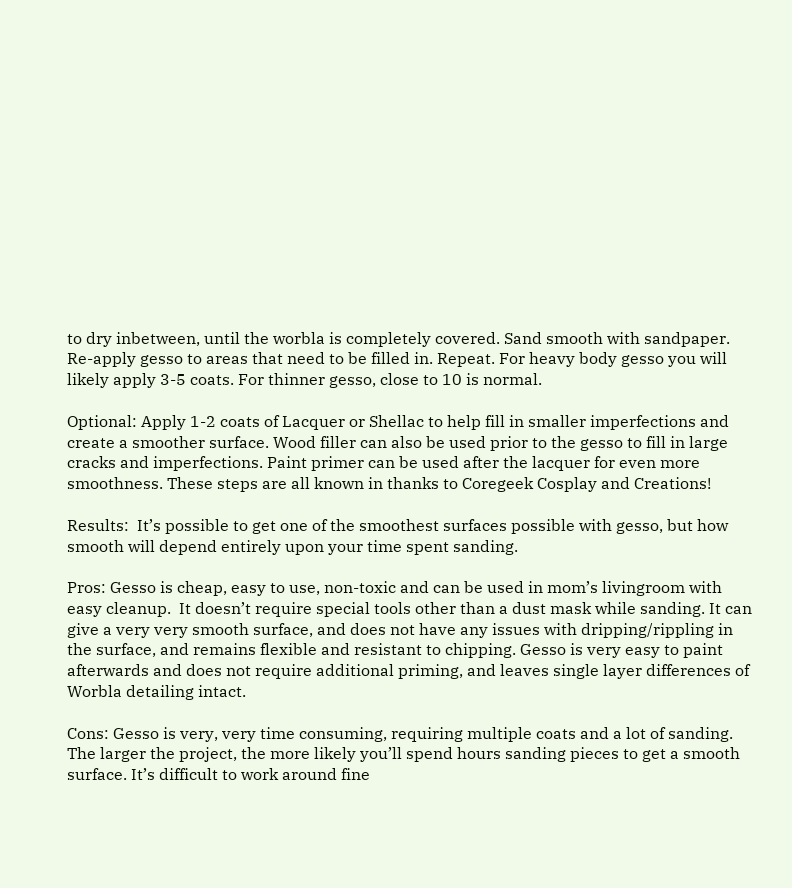to dry inbetween, until the worbla is completely covered. Sand smooth with sandpaper. Re-apply gesso to areas that need to be filled in. Repeat. For heavy body gesso you will likely apply 3-5 coats. For thinner gesso, close to 10 is normal.

Optional: Apply 1-2 coats of Lacquer or Shellac to help fill in smaller imperfections and create a smoother surface. Wood filler can also be used prior to the gesso to fill in large cracks and imperfections. Paint primer can be used after the lacquer for even more smoothness. These steps are all known in thanks to Coregeek Cosplay and Creations!

Results:  It’s possible to get one of the smoothest surfaces possible with gesso, but how smooth will depend entirely upon your time spent sanding.

Pros: Gesso is cheap, easy to use, non-toxic and can be used in mom’s livingroom with easy cleanup.  It doesn’t require special tools other than a dust mask while sanding. It can give a very very smooth surface, and does not have any issues with dripping/rippling in the surface, and remains flexible and resistant to chipping. Gesso is very easy to paint afterwards and does not require additional priming, and leaves single layer differences of Worbla detailing intact.

Cons: Gesso is very, very time consuming, requiring multiple coats and a lot of sanding. The larger the project, the more likely you’ll spend hours sanding pieces to get a smooth surface. It’s difficult to work around fine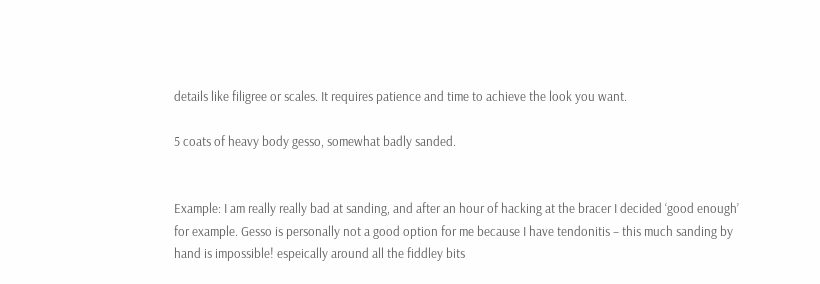details like filigree or scales. It requires patience and time to achieve the look you want.

5 coats of heavy body gesso, somewhat badly sanded.


Example: I am really really bad at sanding, and after an hour of hacking at the bracer I decided ‘good enough’ for example. Gesso is personally not a good option for me because I have tendonitis – this much sanding by hand is impossible! espeically around all the fiddley bits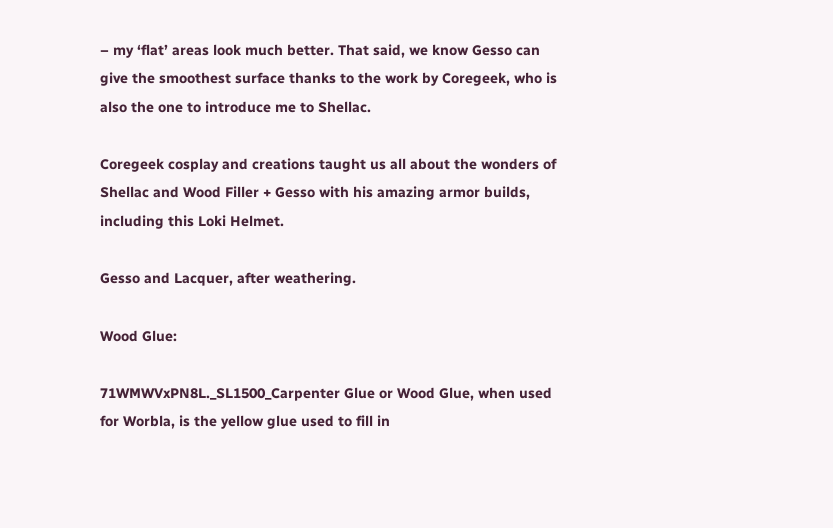– my ‘flat’ areas look much better. That said, we know Gesso can give the smoothest surface thanks to the work by Coregeek, who is also the one to introduce me to Shellac.

Coregeek cosplay and creations taught us all about the wonders of Shellac and Wood Filler + Gesso with his amazing armor builds, including this Loki Helmet.

Gesso and Lacquer, after weathering.

Wood Glue:

71WMWVxPN8L._SL1500_Carpenter Glue or Wood Glue, when used for Worbla, is the yellow glue used to fill in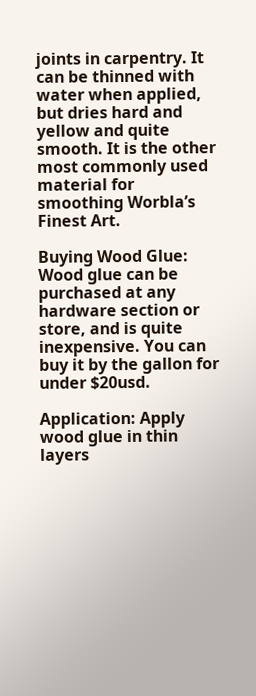joints in carpentry. It can be thinned with water when applied, but dries hard and yellow and quite smooth. It is the other most commonly used material for smoothing Worbla’s Finest Art.

Buying Wood Glue: Wood glue can be purchased at any hardware section or store, and is quite inexpensive. You can buy it by the gallon for under $20usd.

Application: Apply wood glue in thin layers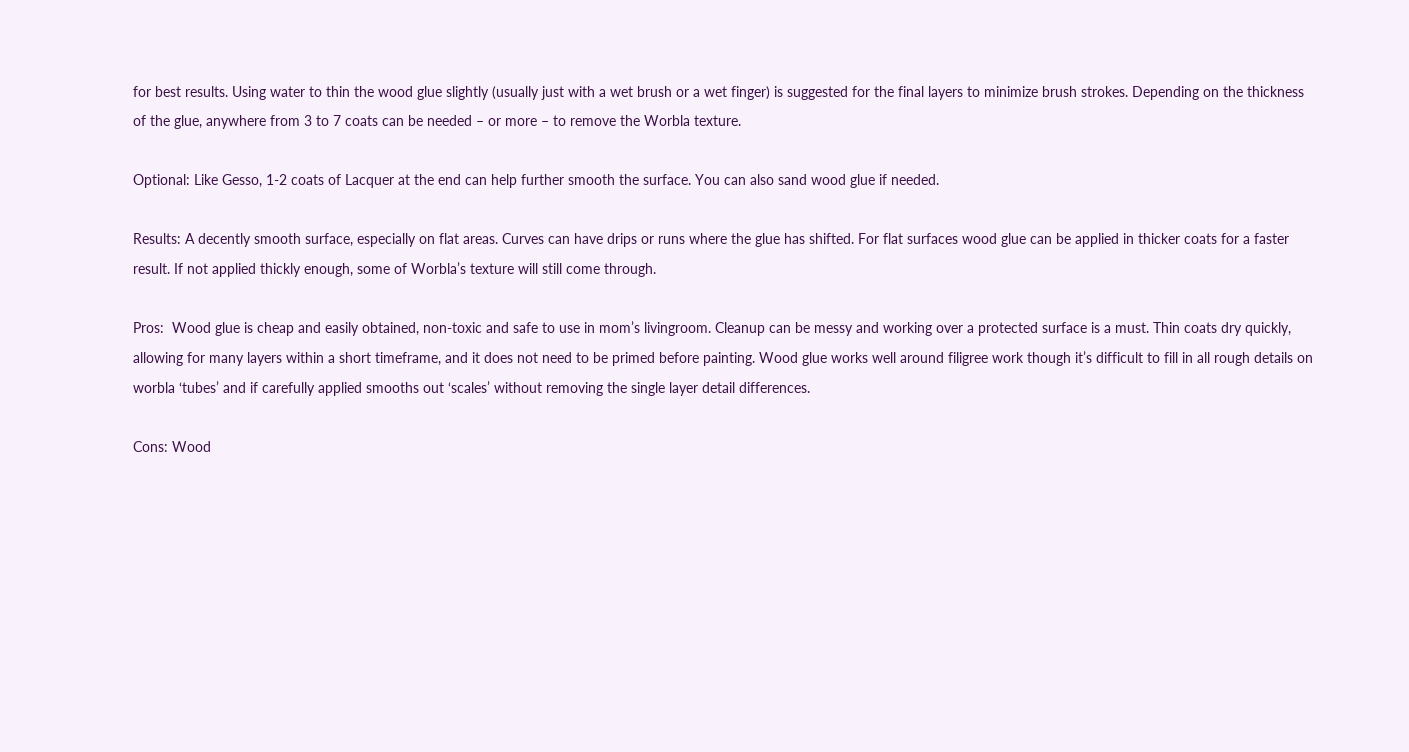for best results. Using water to thin the wood glue slightly (usually just with a wet brush or a wet finger) is suggested for the final layers to minimize brush strokes. Depending on the thickness of the glue, anywhere from 3 to 7 coats can be needed – or more – to remove the Worbla texture.

Optional: Like Gesso, 1-2 coats of Lacquer at the end can help further smooth the surface. You can also sand wood glue if needed.

Results: A decently smooth surface, especially on flat areas. Curves can have drips or runs where the glue has shifted. For flat surfaces wood glue can be applied in thicker coats for a faster result. If not applied thickly enough, some of Worbla’s texture will still come through.

Pros:  Wood glue is cheap and easily obtained, non-toxic and safe to use in mom’s livingroom. Cleanup can be messy and working over a protected surface is a must. Thin coats dry quickly, allowing for many layers within a short timeframe, and it does not need to be primed before painting. Wood glue works well around filigree work though it’s difficult to fill in all rough details on worbla ‘tubes’ and if carefully applied smooths out ‘scales’ without removing the single layer detail differences.

Cons: Wood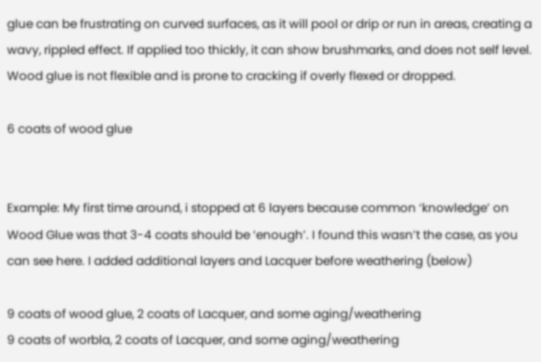glue can be frustrating on curved surfaces, as it will pool or drip or run in areas, creating a wavy, rippled effect. If applied too thickly, it can show brushmarks, and does not self level. Wood glue is not flexible and is prone to cracking if overly flexed or dropped.

6 coats of wood glue


Example: My first time around, i stopped at 6 layers because common ‘knowledge’ on Wood Glue was that 3-4 coats should be ‘enough’. I found this wasn’t the case, as you can see here. I added additional layers and Lacquer before weathering (below)

9 coats of wood glue, 2 coats of Lacquer, and some aging/weathering
9 coats of worbla, 2 coats of Lacquer, and some aging/weathering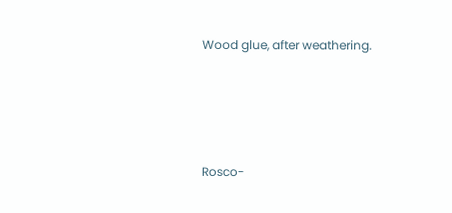Wood glue, after weathering.




Rosco-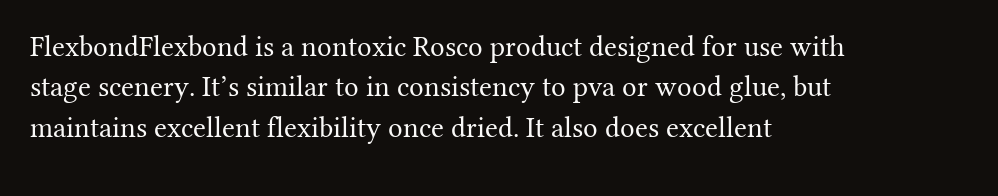FlexbondFlexbond is a nontoxic Rosco product designed for use with stage scenery. It’s similar to in consistency to pva or wood glue, but maintains excellent flexibility once dried. It also does excellent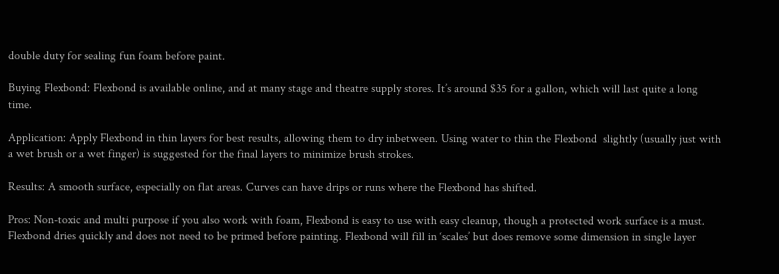double duty for sealing fun foam before paint.

Buying Flexbond: Flexbond is available online, and at many stage and theatre supply stores. It’s around $35 for a gallon, which will last quite a long time.

Application: Apply Flexbond in thin layers for best results, allowing them to dry inbetween. Using water to thin the Flexbond  slightly (usually just with a wet brush or a wet finger) is suggested for the final layers to minimize brush strokes.

Results: A smooth surface, especially on flat areas. Curves can have drips or runs where the Flexbond has shifted.

Pros: Non-toxic and multi purpose if you also work with foam, Flexbond is easy to use with easy cleanup, though a protected work surface is a must. Flexbond dries quickly and does not need to be primed before painting. Flexbond will fill in ‘scales’ but does remove some dimension in single layer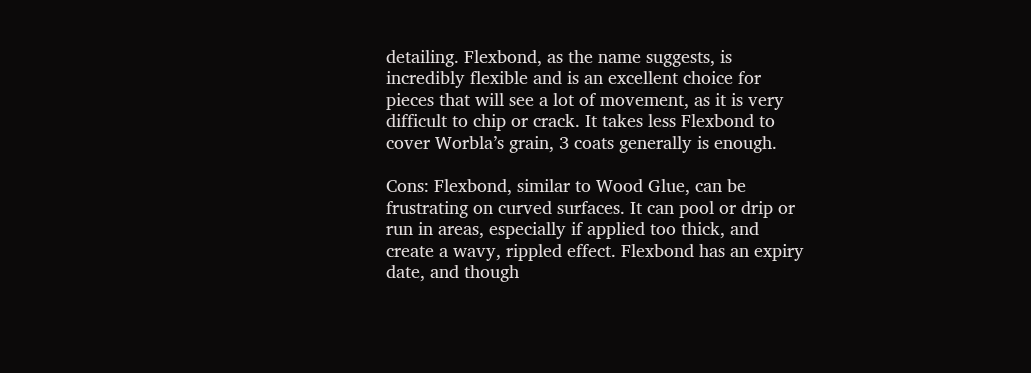detailing. Flexbond, as the name suggests, is incredibly flexible and is an excellent choice for pieces that will see a lot of movement, as it is very difficult to chip or crack. It takes less Flexbond to cover Worbla’s grain, 3 coats generally is enough.

Cons: Flexbond, similar to Wood Glue, can be frustrating on curved surfaces. It can pool or drip or run in areas, especially if applied too thick, and create a wavy, rippled effect. Flexbond has an expiry date, and though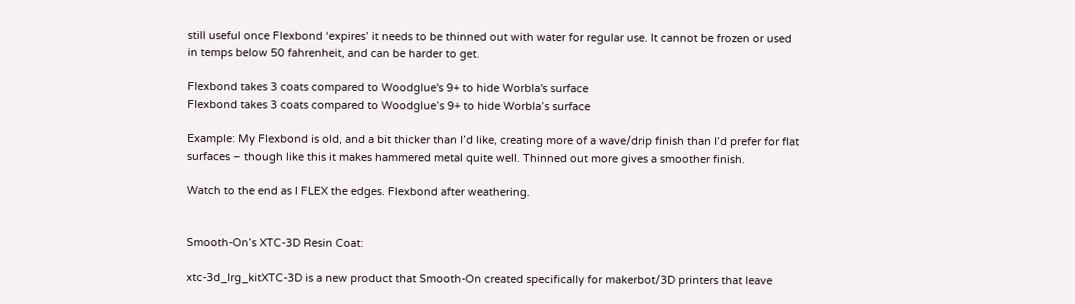still useful once Flexbond ‘expires’ it needs to be thinned out with water for regular use. It cannot be frozen or used in temps below 50 fahrenheit, and can be harder to get.

Flexbond takes 3 coats compared to Woodglue's 9+ to hide Worbla's surface
Flexbond takes 3 coats compared to Woodglue’s 9+ to hide Worbla’s surface

Example: My Flexbond is old, and a bit thicker than I’d like, creating more of a wave/drip finish than I’d prefer for flat surfaces – though like this it makes hammered metal quite well. Thinned out more gives a smoother finish.

Watch to the end as I FLEX the edges. Flexbond after weathering.


Smooth-On’s XTC-3D Resin Coat:

xtc-3d_lrg_kitXTC-3D is a new product that Smooth-On created specifically for makerbot/3D printers that leave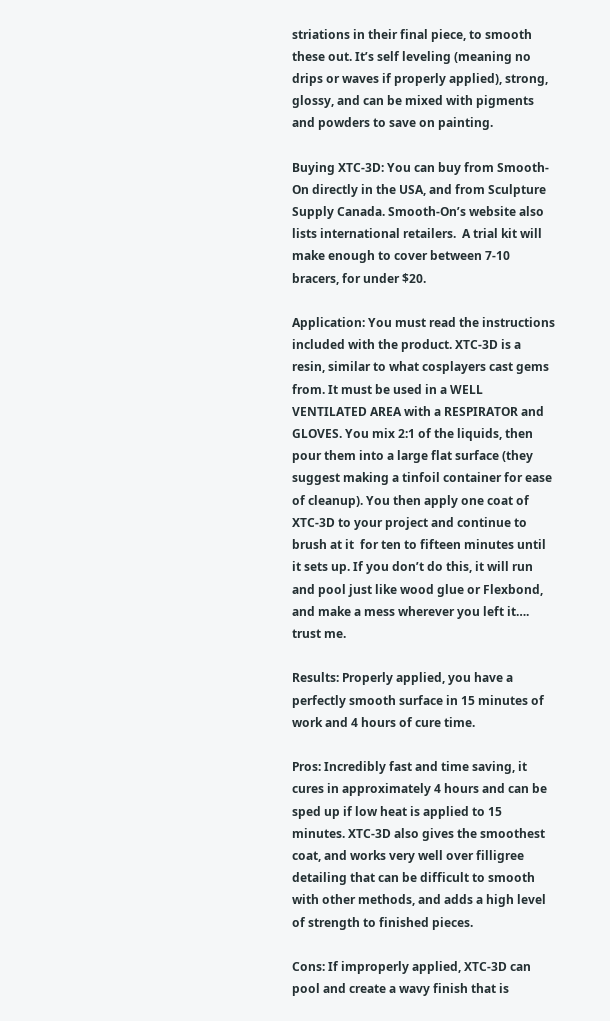striations in their final piece, to smooth these out. It’s self leveling (meaning no drips or waves if properly applied), strong, glossy, and can be mixed with pigments and powders to save on painting.

Buying XTC-3D: You can buy from Smooth-On directly in the USA, and from Sculpture Supply Canada. Smooth-On’s website also lists international retailers.  A trial kit will make enough to cover between 7-10 bracers, for under $20.

Application: You must read the instructions included with the product. XTC-3D is a resin, similar to what cosplayers cast gems from. It must be used in a WELL VENTILATED AREA with a RESPIRATOR and GLOVES. You mix 2:1 of the liquids, then pour them into a large flat surface (they suggest making a tinfoil container for ease of cleanup). You then apply one coat of XTC-3D to your project and continue to brush at it  for ten to fifteen minutes until it sets up. If you don’t do this, it will run and pool just like wood glue or Flexbond, and make a mess wherever you left it…. trust me.

Results: Properly applied, you have a perfectly smooth surface in 15 minutes of work and 4 hours of cure time.

Pros: Incredibly fast and time saving, it cures in approximately 4 hours and can be sped up if low heat is applied to 15 minutes. XTC-3D also gives the smoothest coat, and works very well over filligree detailing that can be difficult to smooth with other methods, and adds a high level of strength to finished pieces.

Cons: If improperly applied, XTC-3D can pool and create a wavy finish that is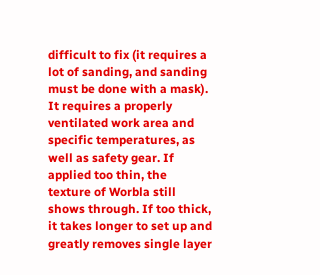difficult to fix (it requires a lot of sanding, and sanding must be done with a mask).  It requires a properly ventilated work area and specific temperatures, as well as safety gear. If applied too thin, the texture of Worbla still shows through. If too thick, it takes longer to set up and greatly removes single layer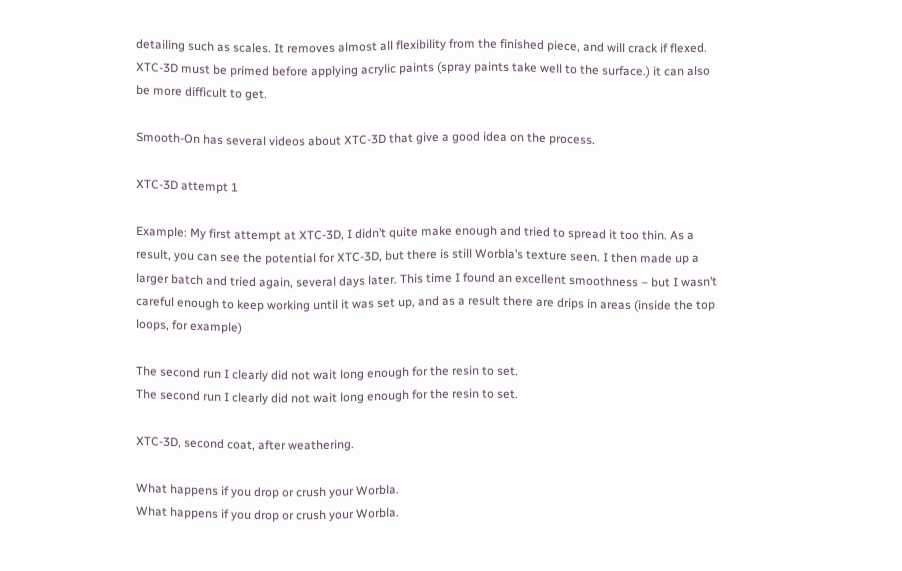detailing such as scales. It removes almost all flexibility from the finished piece, and will crack if flexed. XTC-3D must be primed before applying acrylic paints (spray paints take well to the surface.) it can also be more difficult to get.

Smooth-On has several videos about XTC-3D that give a good idea on the process.

XTC-3D attempt 1

Example: My first attempt at XTC-3D, I didn’t quite make enough and tried to spread it too thin. As a result, you can see the potential for XTC-3D, but there is still Worbla’s texture seen. I then made up a larger batch and tried again, several days later. This time I found an excellent smoothness – but I wasn’t careful enough to keep working until it was set up, and as a result there are drips in areas (inside the top loops, for example)

The second run I clearly did not wait long enough for the resin to set.
The second run I clearly did not wait long enough for the resin to set.

XTC-3D, second coat, after weathering.

What happens if you drop or crush your Worbla.
What happens if you drop or crush your Worbla.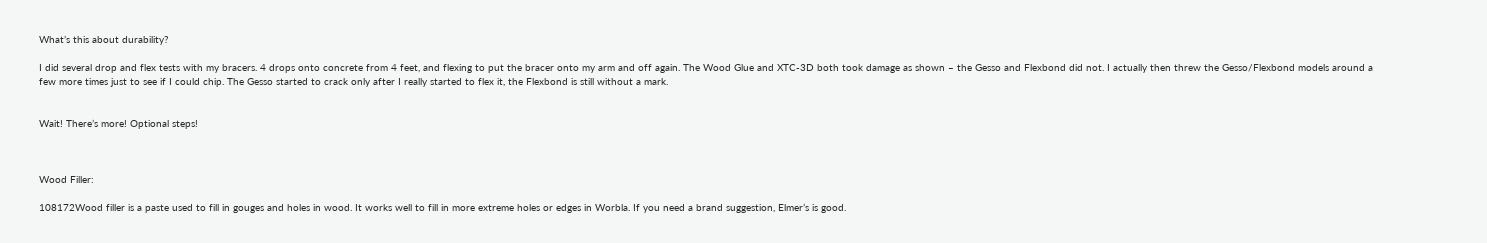What’s this about durability?

I did several drop and flex tests with my bracers. 4 drops onto concrete from 4 feet, and flexing to put the bracer onto my arm and off again. The Wood Glue and XTC-3D both took damage as shown – the Gesso and Flexbond did not. I actually then threw the Gesso/Flexbond models around a few more times just to see if I could chip. The Gesso started to crack only after I really started to flex it, the Flexbond is still without a mark.


Wait! There’s more! Optional steps!



Wood Filler:

108172Wood filler is a paste used to fill in gouges and holes in wood. It works well to fill in more extreme holes or edges in Worbla. If you need a brand suggestion, Elmer’s is good.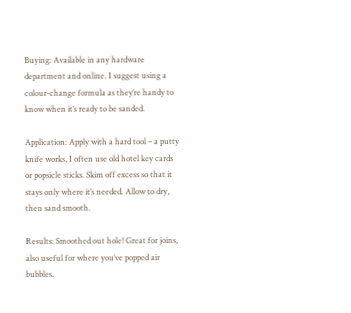Buying: Available in any hardware department and online. I suggest using a colour-change formula as they’re handy to know when it’s ready to be sanded.

Application: Apply with a hard tool – a putty knife works, I often use old hotel key cards or popsicle sticks. Skim off excess so that it stays only where it’s needed. Allow to dry, then sand smooth.

Results: Smoothed out hole! Great for joins, also useful for where you’ve popped air bubbles.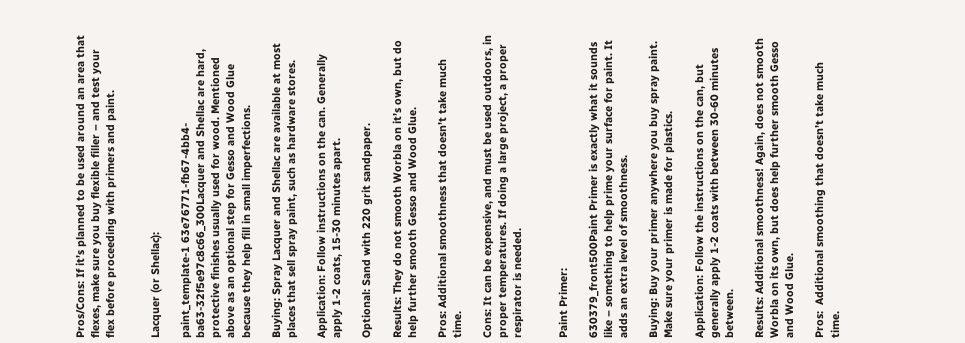Pros/Cons: If it’s planned to be used around an area that flexes, make sure you buy flexible filler – and test your flex before proceeding with primers and paint.


Lacquer (or Shellac):

paint_template-1 63e76771-fb67-4bb4-ba63-32f5e97c8c66_300Lacquer and Shellac are hard, protective finishes usually used for wood. Mentioned above as an optional step for Gesso and Wood Glue because they help fill in small imperfections.

Buying: Spray Lacquer and Shellac are available at most places that sell spray paint, such as hardware stores.

Application: Follow instructions on the can. Generally apply 1-2 coats, 15-30 minutes apart.

Optional: Sand with 220 grit sandpaper.

Results: They do not smooth Worbla on it’s own, but do help further smooth Gesso and Wood Glue.

Pros: Additional smoothness that doesn’t take much time.

Cons: It can be expensive, and must be used outdoors, in proper temperatures. If doing a large project, a proper respirator is needed.


Paint Primer:

630379_front500Paint Primer is exactly what it sounds like – something to help prime your surface for paint. It adds an extra level of smoothness.

Buying: Buy your primer anywhere you buy spray paint. Make sure your primer is made for plastics.

Application: Follow the instructions on the can, but generally apply 1-2 coats with between 30-60 minutes between.

Results: Additional smoothness! Again, does not smooth Worbla on its own, but does help further smooth Gesso and Wood Glue.

Pros:  Additional smoothing that doesn’t take much time.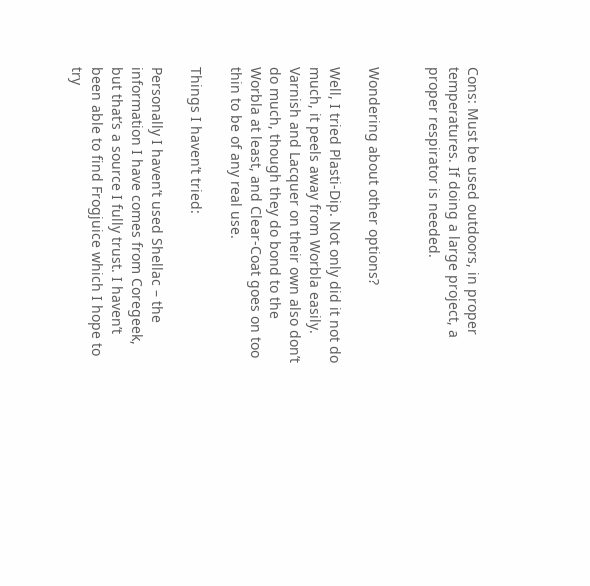Cons: Must be used outdoors, in proper temperatures. If doing a large project, a proper respirator is needed.


Wondering about other options?

Well, I tried Plasti-Dip. Not only did it not do much, it peels away from Worbla easily. Varnish and Lacquer on their own also don’t do much, though they do bond to the Worbla at least, and Clear-Coat goes on too thin to be of any real use.

Things I haven’t tried:

Personally I haven’t used Shellac – the information I have comes from Coregeek, but that’s a source I fully trust. I haven’t been able to find Frogjuice which I hope to try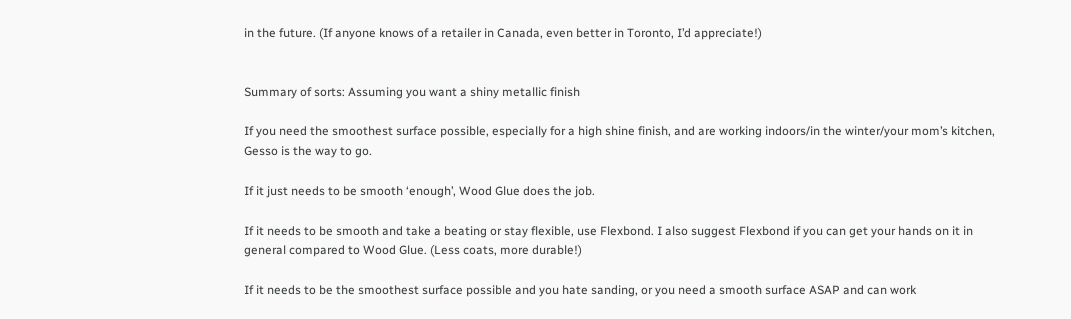in the future. (If anyone knows of a retailer in Canada, even better in Toronto, I’d appreciate!)


Summary of sorts: Assuming you want a shiny metallic finish

If you need the smoothest surface possible, especially for a high shine finish, and are working indoors/in the winter/your mom’s kitchen, Gesso is the way to go.

If it just needs to be smooth ‘enough’, Wood Glue does the job.

If it needs to be smooth and take a beating or stay flexible, use Flexbond. I also suggest Flexbond if you can get your hands on it in general compared to Wood Glue. (Less coats, more durable!)

If it needs to be the smoothest surface possible and you hate sanding, or you need a smooth surface ASAP and can work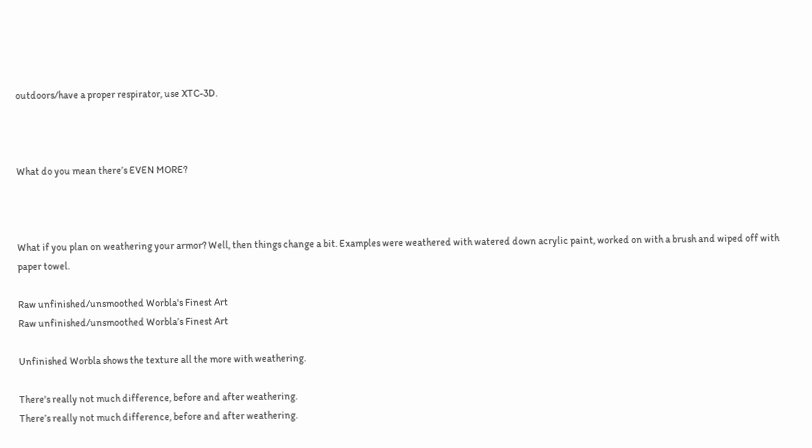outdoors/have a proper respirator, use XTC-3D.



What do you mean there’s EVEN MORE?



What if you plan on weathering your armor? Well, then things change a bit. Examples were weathered with watered down acrylic paint, worked on with a brush and wiped off with paper towel.

Raw unfinished/unsmoothed Worbla's Finest Art
Raw unfinished/unsmoothed Worbla’s Finest Art

Unfinished Worbla shows the texture all the more with weathering.

There's really not much difference, before and after weathering.
There’s really not much difference, before and after weathering.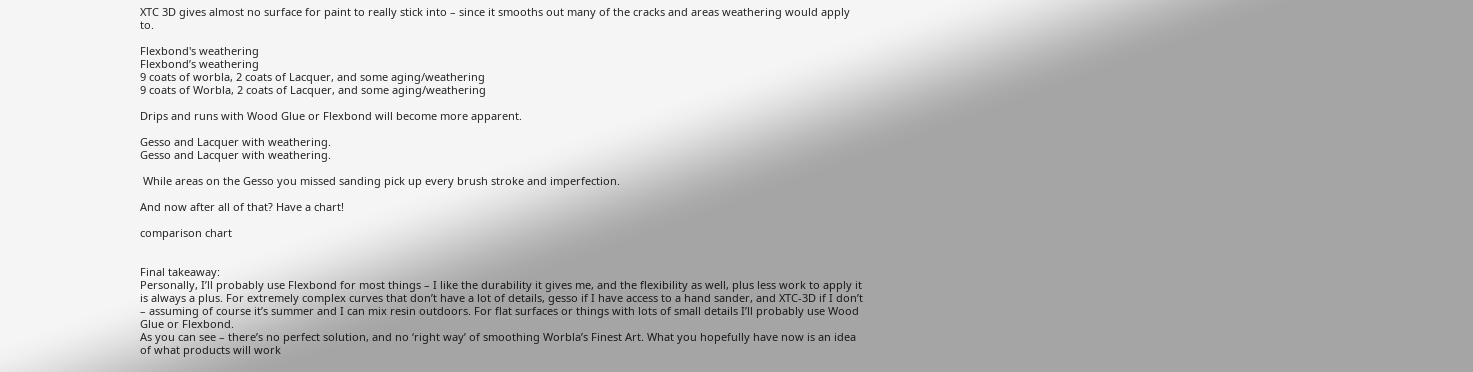XTC 3D gives almost no surface for paint to really stick into – since it smooths out many of the cracks and areas weathering would apply to.

Flexbond's weathering
Flexbond’s weathering
9 coats of worbla, 2 coats of Lacquer, and some aging/weathering
9 coats of Worbla, 2 coats of Lacquer, and some aging/weathering

Drips and runs with Wood Glue or Flexbond will become more apparent.

Gesso and Lacquer with weathering.
Gesso and Lacquer with weathering.

 While areas on the Gesso you missed sanding pick up every brush stroke and imperfection.

And now after all of that? Have a chart!

comparison chart


Final takeaway:
Personally, I’ll probably use Flexbond for most things – I like the durability it gives me, and the flexibility as well, plus less work to apply it is always a plus. For extremely complex curves that don’t have a lot of details, gesso if I have access to a hand sander, and XTC-3D if I don’t – assuming of course it’s summer and I can mix resin outdoors. For flat surfaces or things with lots of small details I’ll probably use Wood Glue or Flexbond.
As you can see – there’s no perfect solution, and no ‘right way’ of smoothing Worbla’s Finest Art. What you hopefully have now is an idea of what products will work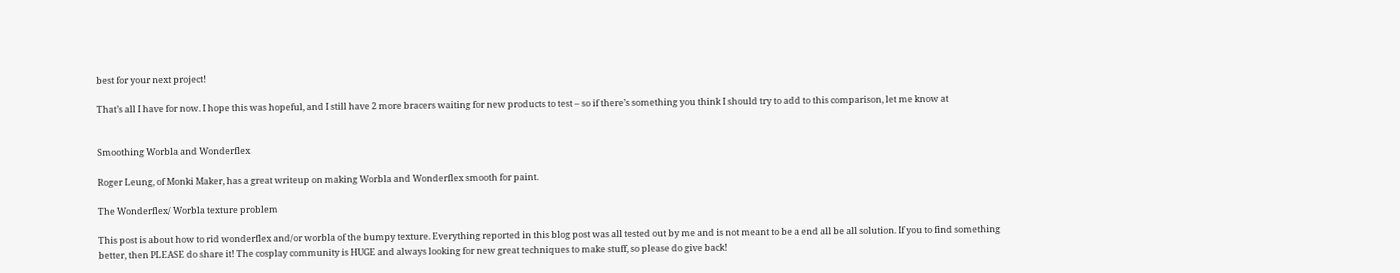best for your next project!

That’s all I have for now. I hope this was hopeful, and I still have 2 more bracers waiting for new products to test – so if there’s something you think I should try to add to this comparison, let me know at


Smoothing Worbla and Wonderflex

Roger Leung, of Monki Maker, has a great writeup on making Worbla and Wonderflex smooth for paint.

The Wonderflex/ Worbla texture problem

This post is about how to rid wonderflex and/or worbla of the bumpy texture. Everything reported in this blog post was all tested out by me and is not meant to be a end all be all solution. If you to find something better, then PLEASE do share it! The cosplay community is HUGE and always looking for new great techniques to make stuff, so please do give back!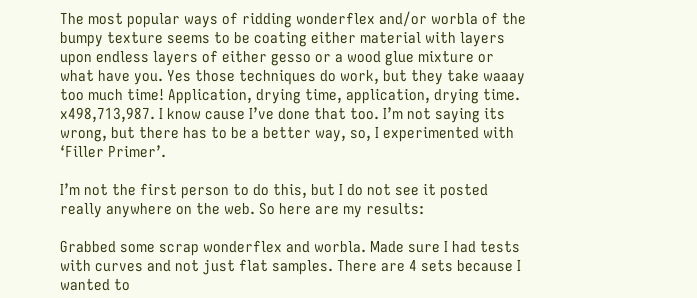The most popular ways of ridding wonderflex and/or worbla of the bumpy texture seems to be coating either material with layers upon endless layers of either gesso or a wood glue mixture or what have you. Yes those techniques do work, but they take waaay too much time! Application, drying time, application, drying time. x498,713,987. I know cause I’ve done that too. I’m not saying its wrong, but there has to be a better way, so, I experimented with ‘Filler Primer’.

I’m not the first person to do this, but I do not see it posted really anywhere on the web. So here are my results:

Grabbed some scrap wonderflex and worbla. Made sure I had tests with curves and not just flat samples. There are 4 sets because I wanted to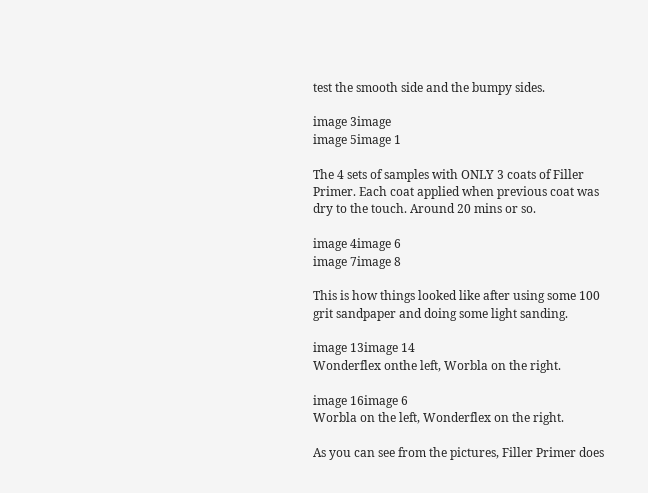test the smooth side and the bumpy sides.

image 3image
image 5image 1

The 4 sets of samples with ONLY 3 coats of Filler Primer. Each coat applied when previous coat was dry to the touch. Around 20 mins or so.

image 4image 6
image 7image 8

This is how things looked like after using some 100 grit sandpaper and doing some light sanding.

image 13image 14
Wonderflex onthe left, Worbla on the right.

image 16image 6
Worbla on the left, Wonderflex on the right.

As you can see from the pictures, Filler Primer does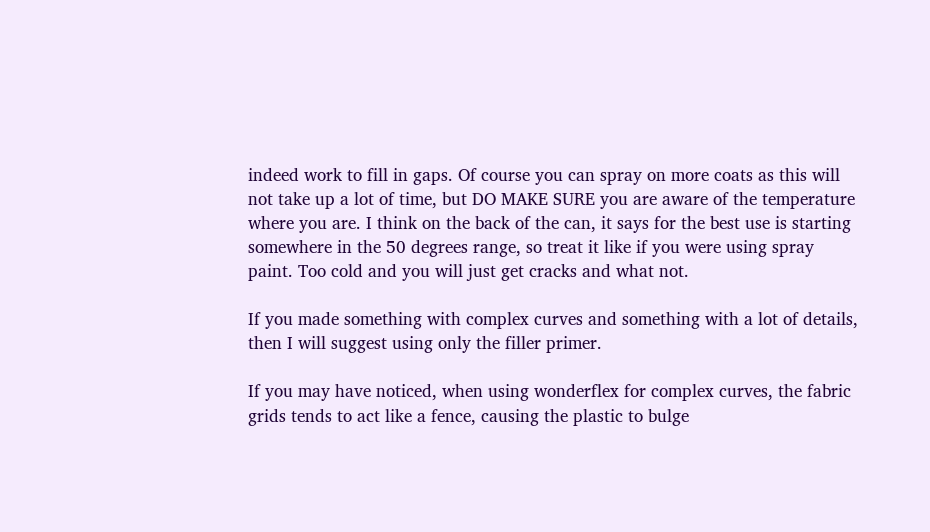indeed work to fill in gaps. Of course you can spray on more coats as this will not take up a lot of time, but DO MAKE SURE you are aware of the temperature where you are. I think on the back of the can, it says for the best use is starting somewhere in the 50 degrees range, so treat it like if you were using spray paint. Too cold and you will just get cracks and what not.

If you made something with complex curves and something with a lot of details, then I will suggest using only the filler primer.

If you may have noticed, when using wonderflex for complex curves, the fabric grids tends to act like a fence, causing the plastic to bulge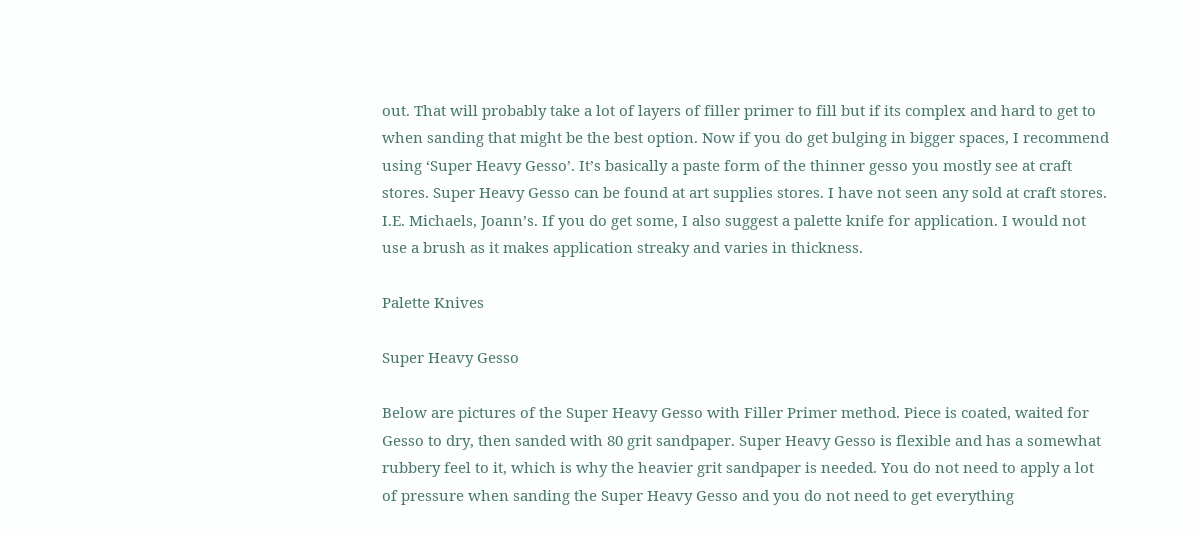out. That will probably take a lot of layers of filler primer to fill but if its complex and hard to get to when sanding that might be the best option. Now if you do get bulging in bigger spaces, I recommend using ‘Super Heavy Gesso’. It’s basically a paste form of the thinner gesso you mostly see at craft stores. Super Heavy Gesso can be found at art supplies stores. I have not seen any sold at craft stores. I.E. Michaels, Joann’s. If you do get some, I also suggest a palette knife for application. I would not use a brush as it makes application streaky and varies in thickness.

Palette Knives

Super Heavy Gesso

Below are pictures of the Super Heavy Gesso with Filler Primer method. Piece is coated, waited for Gesso to dry, then sanded with 80 grit sandpaper. Super Heavy Gesso is flexible and has a somewhat rubbery feel to it, which is why the heavier grit sandpaper is needed. You do not need to apply a lot of pressure when sanding the Super Heavy Gesso and you do not need to get everything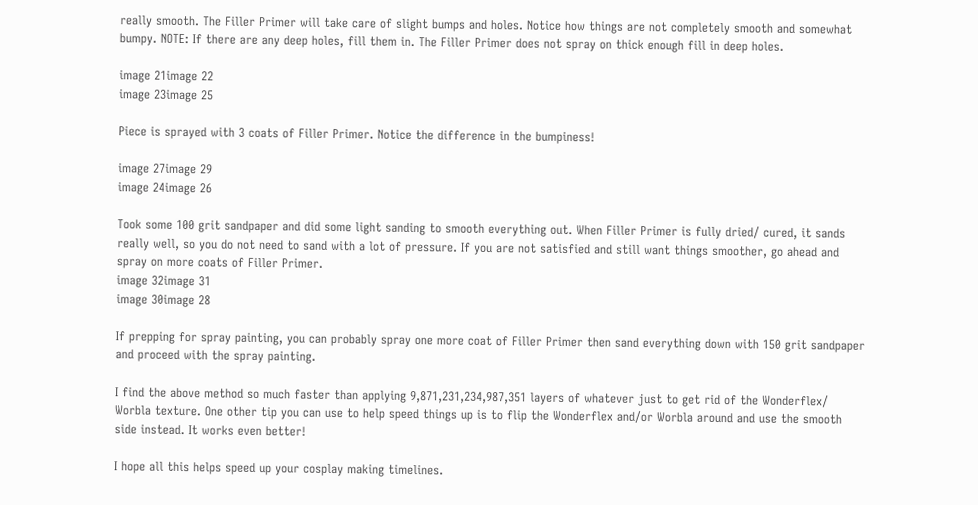really smooth. The Filler Primer will take care of slight bumps and holes. Notice how things are not completely smooth and somewhat bumpy. NOTE: If there are any deep holes, fill them in. The Filler Primer does not spray on thick enough fill in deep holes.

image 21image 22
image 23image 25

Piece is sprayed with 3 coats of Filler Primer. Notice the difference in the bumpiness!

image 27image 29
image 24image 26

Took some 100 grit sandpaper and did some light sanding to smooth everything out. When Filler Primer is fully dried/ cured, it sands really well, so you do not need to sand with a lot of pressure. If you are not satisfied and still want things smoother, go ahead and spray on more coats of Filler Primer.
image 32image 31
image 30image 28

If prepping for spray painting, you can probably spray one more coat of Filler Primer then sand everything down with 150 grit sandpaper and proceed with the spray painting.

I find the above method so much faster than applying 9,871,231,234,987,351 layers of whatever just to get rid of the Wonderflex/ Worbla texture. One other tip you can use to help speed things up is to flip the Wonderflex and/or Worbla around and use the smooth side instead. It works even better!

I hope all this helps speed up your cosplay making timelines.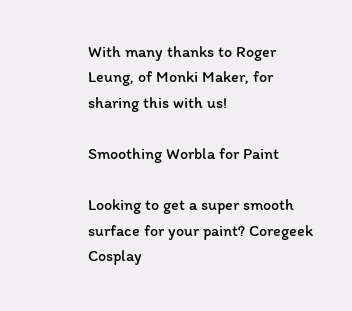With many thanks to Roger Leung, of Monki Maker, for sharing this with us!

Smoothing Worbla for Paint

Looking to get a super smooth surface for your paint? Coregeek Cosplay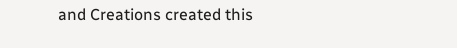and Creations created this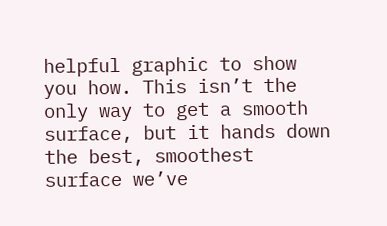helpful graphic to show you how. This isn’t the only way to get a smooth surface, but it hands down the best, smoothest surface we’ve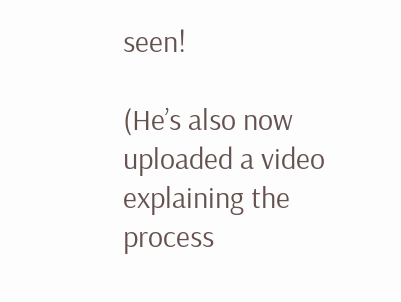seen!

(He’s also now uploaded a video explaining the process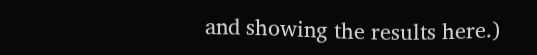and showing the results here.)